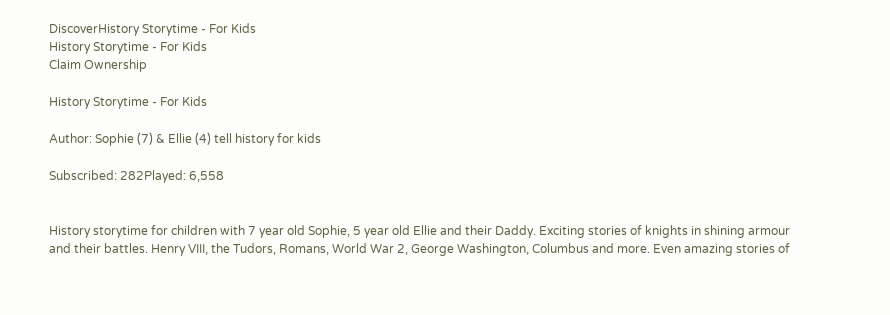DiscoverHistory Storytime - For Kids
History Storytime - For Kids
Claim Ownership

History Storytime - For Kids

Author: Sophie (7) & Ellie (4) tell history for kids

Subscribed: 282Played: 6,558


History storytime for children with 7 year old Sophie, 5 year old Ellie and their Daddy. Exciting stories of knights in shining armour and their battles. Henry VIII, the Tudors, Romans, World War 2, George Washington, Columbus and more. Even amazing stories of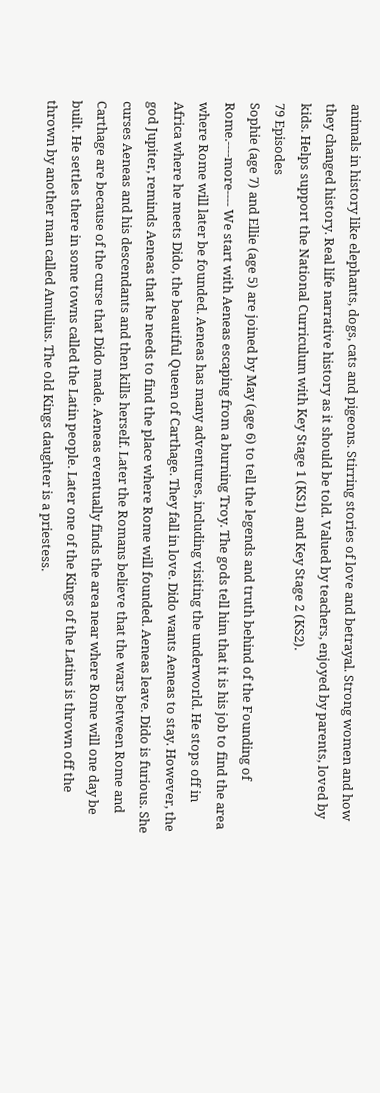animals in history like elephants, dogs, cats and pigeons. Stirring stories of love and betrayal. Strong women and how they changed history. Real life narrative history as it should be told. Valued by teachers, enjoyed by parents, loved by kids. Helps support the National Curriculum with Key Stage 1 (KS1) and Key Stage 2 (KS2).
79 Episodes
Sophie (age 7) and Ellie (age 5) are joined by May (age 6) to tell the legends and truth behind of the Founding of Rome.----more---- We start with Aeneas escaping from a burning Troy. The gods tell him that it is his job to find the area where Rome will later be founded. Aeneas has many adventures, including visiting the underworld. He stops off in Africa where he meets Dido, the beautiful Queen of Carthage. They fall in love. Dido wants Aeneas to stay. However, the god Jupiter, reminds Aeneas that he needs to find the place where Rome will founded. Aeneas leave. Dido is furious. She curses Aeneas and his descendants and then kills herself. Later the Romans believe that the wars between Rome and Carthage are because of the curse that Dido made. Aeneas eventually finds the area near where Rome will one day be built. He settles there in some towns called the Latin people. Later one of the Kings of the Latins is thrown off the thrown by another man called Amulius. The old Kings daughter is a priestess.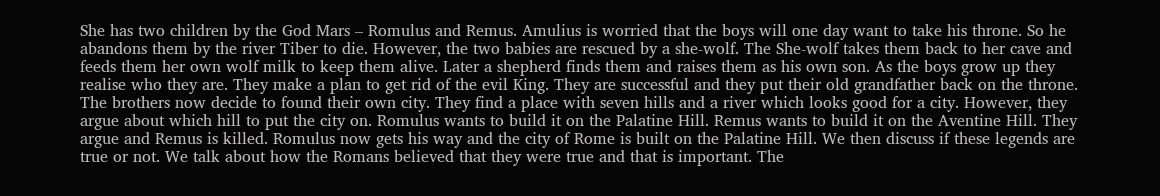She has two children by the God Mars – Romulus and Remus. Amulius is worried that the boys will one day want to take his throne. So he abandons them by the river Tiber to die. However, the two babies are rescued by a she-wolf. The She-wolf takes them back to her cave and feeds them her own wolf milk to keep them alive. Later a shepherd finds them and raises them as his own son. As the boys grow up they realise who they are. They make a plan to get rid of the evil King. They are successful and they put their old grandfather back on the throne. The brothers now decide to found their own city. They find a place with seven hills and a river which looks good for a city. However, they argue about which hill to put the city on. Romulus wants to build it on the Palatine Hill. Remus wants to build it on the Aventine Hill. They argue and Remus is killed. Romulus now gets his way and the city of Rome is built on the Palatine Hill. We then discuss if these legends are true or not. We talk about how the Romans believed that they were true and that is important. The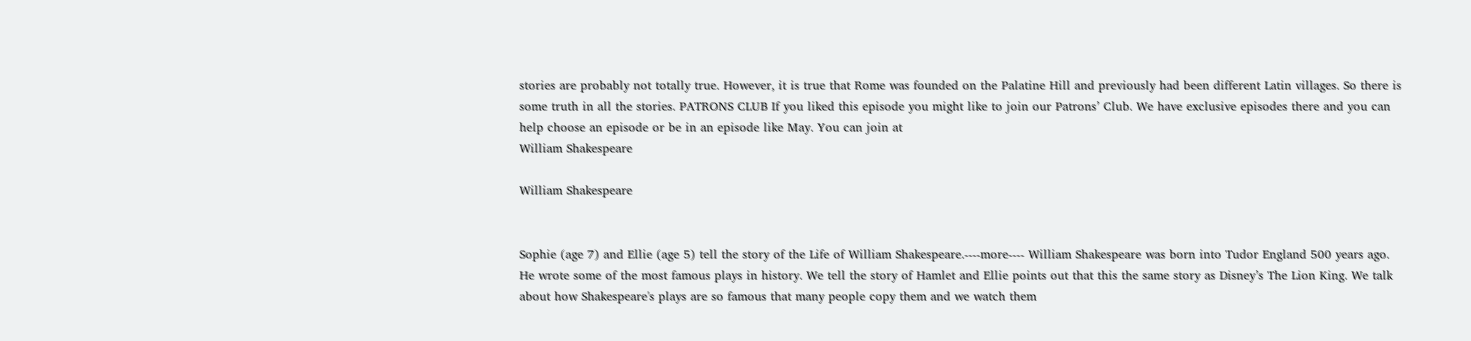stories are probably not totally true. However, it is true that Rome was founded on the Palatine Hill and previously had been different Latin villages. So there is some truth in all the stories. PATRONS CLUB If you liked this episode you might like to join our Patrons’ Club. We have exclusive episodes there and you can help choose an episode or be in an episode like May. You can join at
William Shakespeare

William Shakespeare


Sophie (age 7) and Ellie (age 5) tell the story of the Life of William Shakespeare.----more---- William Shakespeare was born into Tudor England 500 years ago. He wrote some of the most famous plays in history. We tell the story of Hamlet and Ellie points out that this the same story as Disney’s The Lion King. We talk about how Shakespeare's plays are so famous that many people copy them and we watch them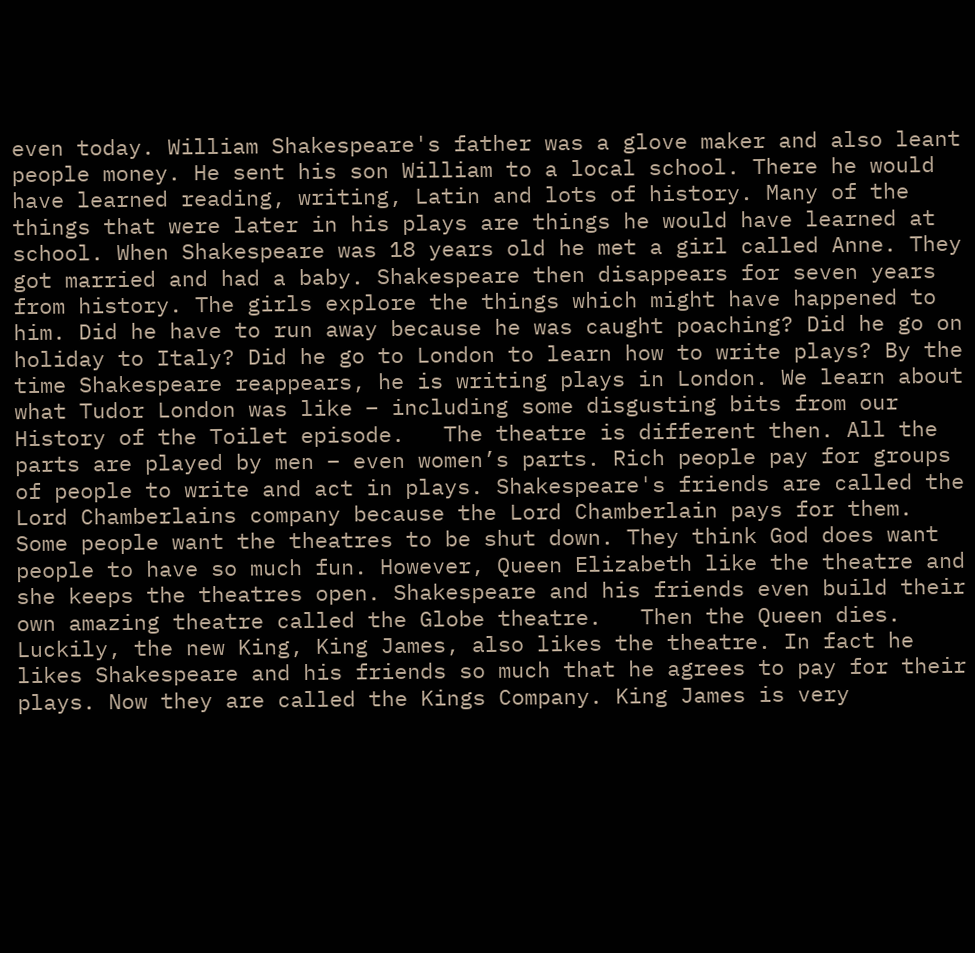even today. William Shakespeare's father was a glove maker and also leant people money. He sent his son William to a local school. There he would have learned reading, writing, Latin and lots of history. Many of the things that were later in his plays are things he would have learned at school. When Shakespeare was 18 years old he met a girl called Anne. They got married and had a baby. Shakespeare then disappears for seven years from history. The girls explore the things which might have happened to him. Did he have to run away because he was caught poaching? Did he go on holiday to Italy? Did he go to London to learn how to write plays? By the time Shakespeare reappears, he is writing plays in London. We learn about what Tudor London was like – including some disgusting bits from our History of the Toilet episode.   The theatre is different then. All the parts are played by men – even women’s parts. Rich people pay for groups of people to write and act in plays. Shakespeare's friends are called the Lord Chamberlains company because the Lord Chamberlain pays for them. Some people want the theatres to be shut down. They think God does want people to have so much fun. However, Queen Elizabeth like the theatre and she keeps the theatres open. Shakespeare and his friends even build their own amazing theatre called the Globe theatre.   Then the Queen dies. Luckily, the new King, King James, also likes the theatre. In fact he likes Shakespeare and his friends so much that he agrees to pay for their plays. Now they are called the Kings Company. King James is very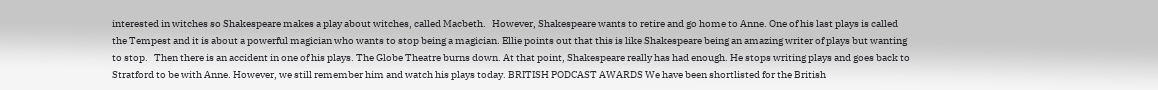interested in witches so Shakespeare makes a play about witches, called Macbeth.   However, Shakespeare wants to retire and go home to Anne. One of his last plays is called the Tempest and it is about a powerful magician who wants to stop being a magician. Ellie points out that this is like Shakespeare being an amazing writer of plays but wanting to stop.   Then there is an accident in one of his plays. The Globe Theatre burns down. At that point, Shakespeare really has had enough. He stops writing plays and goes back to Stratford to be with Anne. However, we still remember him and watch his plays today. BRITISH PODCAST AWARDS We have been shortlisted for the British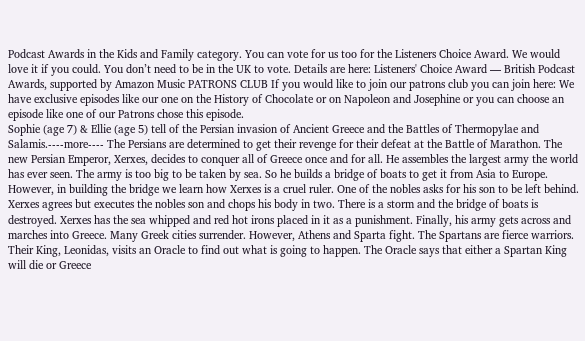Podcast Awards in the Kids and Family category. You can vote for us too for the Listeners Choice Award. We would love it if you could. You don’t need to be in the UK to vote. Details are here: Listeners' Choice Award — British Podcast Awards, supported by Amazon Music PATRONS CLUB If you would like to join our patrons club you can join here: We have exclusive episodes like our one on the History of Chocolate or on Napoleon and Josephine or you can choose an episode like one of our Patrons chose this episode.
Sophie (age 7) & Ellie (age 5) tell of the Persian invasion of Ancient Greece and the Battles of Thermopylae and Salamis.----more---- The Persians are determined to get their revenge for their defeat at the Battle of Marathon. The new Persian Emperor, Xerxes, decides to conquer all of Greece once and for all. He assembles the largest army the world has ever seen. The army is too big to be taken by sea. So he builds a bridge of boats to get it from Asia to Europe. However, in building the bridge we learn how Xerxes is a cruel ruler. One of the nobles asks for his son to be left behind. Xerxes agrees but executes the nobles son and chops his body in two. There is a storm and the bridge of boats is destroyed. Xerxes has the sea whipped and red hot irons placed in it as a punishment. Finally, his army gets across and marches into Greece. Many Greek cities surrender. However, Athens and Sparta fight. The Spartans are fierce warriors. Their King, Leonidas, visits an Oracle to find out what is going to happen. The Oracle says that either a Spartan King will die or Greece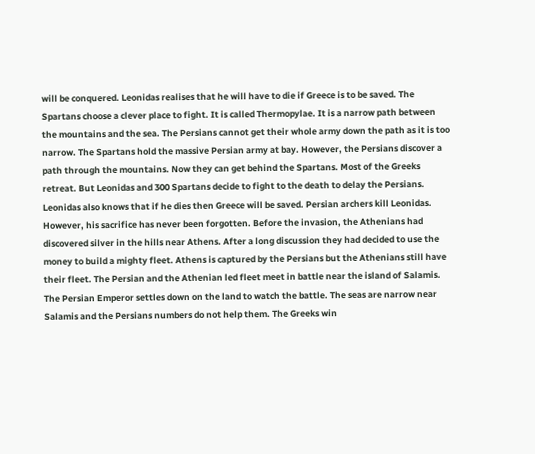will be conquered. Leonidas realises that he will have to die if Greece is to be saved. The Spartans choose a clever place to fight. It is called Thermopylae. It is a narrow path between the mountains and the sea. The Persians cannot get their whole army down the path as it is too narrow. The Spartans hold the massive Persian army at bay. However, the Persians discover a path through the mountains. Now they can get behind the Spartans. Most of the Greeks retreat. But Leonidas and 300 Spartans decide to fight to the death to delay the Persians. Leonidas also knows that if he dies then Greece will be saved. Persian archers kill Leonidas. However, his sacrifice has never been forgotten. Before the invasion, the Athenians had discovered silver in the hills near Athens. After a long discussion they had decided to use the money to build a mighty fleet. Athens is captured by the Persians but the Athenians still have their fleet. The Persian and the Athenian led fleet meet in battle near the island of Salamis. The Persian Emperor settles down on the land to watch the battle. The seas are narrow near Salamis and the Persians numbers do not help them. The Greeks win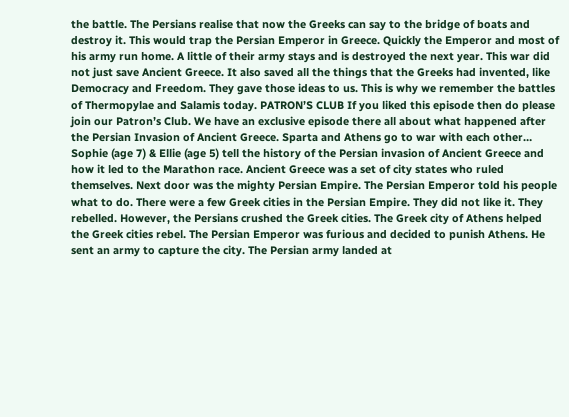the battle. The Persians realise that now the Greeks can say to the bridge of boats and destroy it. This would trap the Persian Emperor in Greece. Quickly the Emperor and most of his army run home. A little of their army stays and is destroyed the next year. This war did not just save Ancient Greece. It also saved all the things that the Greeks had invented, like Democracy and Freedom. They gave those ideas to us. This is why we remember the battles of Thermopylae and Salamis today. PATRON’S CLUB If you liked this episode then do please join our Patron’s Club. We have an exclusive episode there all about what happened after the Persian Invasion of Ancient Greece. Sparta and Athens go to war with each other…
Sophie (age 7) & Ellie (age 5) tell the history of the Persian invasion of Ancient Greece and how it led to the Marathon race. Ancient Greece was a set of city states who ruled themselves. Next door was the mighty Persian Empire. The Persian Emperor told his people what to do. There were a few Greek cities in the Persian Empire. They did not like it. They rebelled. However, the Persians crushed the Greek cities. The Greek city of Athens helped the Greek cities rebel. The Persian Emperor was furious and decided to punish Athens. He sent an army to capture the city. The Persian army landed at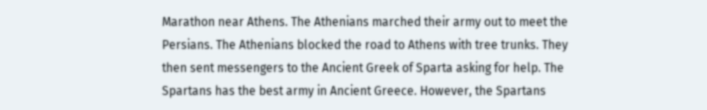Marathon near Athens. The Athenians marched their army out to meet the Persians. The Athenians blocked the road to Athens with tree trunks. They then sent messengers to the Ancient Greek of Sparta asking for help. The Spartans has the best army in Ancient Greece. However, the Spartans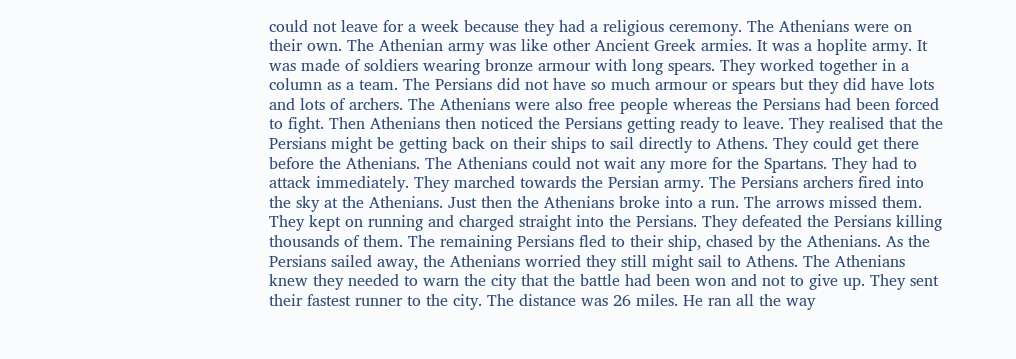could not leave for a week because they had a religious ceremony. The Athenians were on their own. The Athenian army was like other Ancient Greek armies. It was a hoplite army. It was made of soldiers wearing bronze armour with long spears. They worked together in a column as a team. The Persians did not have so much armour or spears but they did have lots and lots of archers. The Athenians were also free people whereas the Persians had been forced to fight. Then Athenians then noticed the Persians getting ready to leave. They realised that the Persians might be getting back on their ships to sail directly to Athens. They could get there before the Athenians. The Athenians could not wait any more for the Spartans. They had to attack immediately. They marched towards the Persian army. The Persians archers fired into the sky at the Athenians. Just then the Athenians broke into a run. The arrows missed them. They kept on running and charged straight into the Persians. They defeated the Persians killing thousands of them. The remaining Persians fled to their ship, chased by the Athenians. As the Persians sailed away, the Athenians worried they still might sail to Athens. The Athenians knew they needed to warn the city that the battle had been won and not to give up. They sent their fastest runner to the city. The distance was 26 miles. He ran all the way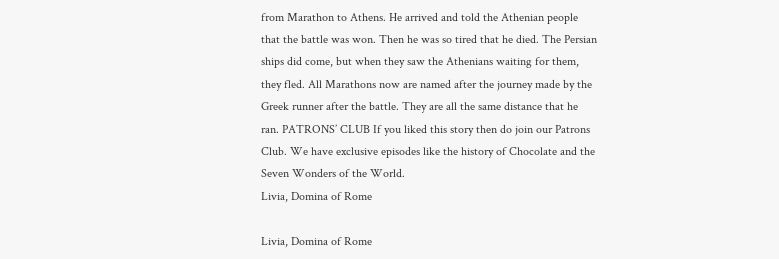from Marathon to Athens. He arrived and told the Athenian people that the battle was won. Then he was so tired that he died. The Persian ships did come, but when they saw the Athenians waiting for them, they fled. All Marathons now are named after the journey made by the Greek runner after the battle. They are all the same distance that he ran. PATRONS’ CLUB If you liked this story then do join our Patrons Club. We have exclusive episodes like the history of Chocolate and the Seven Wonders of the World.
Livia, Domina of Rome

Livia, Domina of Rome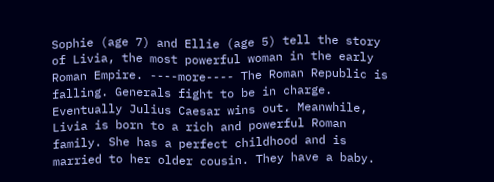Sophie (age 7) and Ellie (age 5) tell the story of Livia, the most powerful woman in the early Roman Empire. ----more---- The Roman Republic is falling. Generals fight to be in charge. Eventually Julius Caesar wins out. Meanwhile, Livia is born to a rich and powerful Roman family. She has a perfect childhood and is married to her older cousin. They have a baby.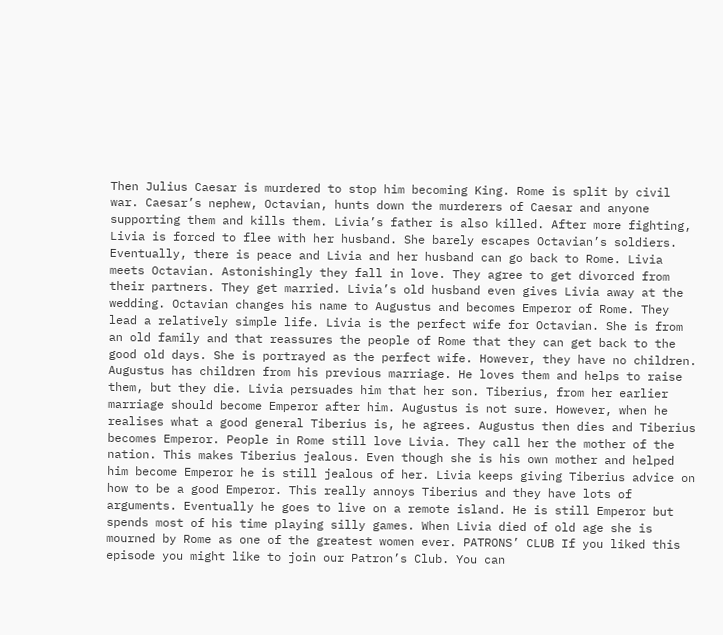Then Julius Caesar is murdered to stop him becoming King. Rome is split by civil war. Caesar’s nephew, Octavian, hunts down the murderers of Caesar and anyone supporting them and kills them. Livia’s father is also killed. After more fighting, Livia is forced to flee with her husband. She barely escapes Octavian’s soldiers. Eventually, there is peace and Livia and her husband can go back to Rome. Livia meets Octavian. Astonishingly they fall in love. They agree to get divorced from their partners. They get married. Livia’s old husband even gives Livia away at the wedding. Octavian changes his name to Augustus and becomes Emperor of Rome. They lead a relatively simple life. Livia is the perfect wife for Octavian. She is from an old family and that reassures the people of Rome that they can get back to the good old days. She is portrayed as the perfect wife. However, they have no children. Augustus has children from his previous marriage. He loves them and helps to raise them, but they die. Livia persuades him that her son. Tiberius, from her earlier marriage should become Emperor after him. Augustus is not sure. However, when he realises what a good general Tiberius is, he agrees. Augustus then dies and Tiberius becomes Emperor. People in Rome still love Livia. They call her the mother of the nation. This makes Tiberius jealous. Even though she is his own mother and helped him become Emperor he is still jealous of her. Livia keeps giving Tiberius advice on how to be a good Emperor. This really annoys Tiberius and they have lots of arguments. Eventually he goes to live on a remote island. He is still Emperor but spends most of his time playing silly games. When Livia died of old age she is mourned by Rome as one of the greatest women ever. PATRONS’ CLUB If you liked this episode you might like to join our Patron’s Club. You can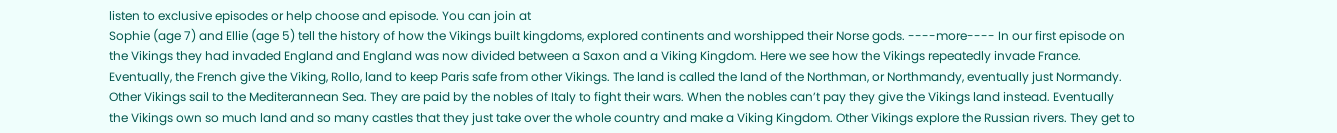listen to exclusive episodes or help choose and episode. You can join at
Sophie (age 7) and Ellie (age 5) tell the history of how the Vikings built kingdoms, explored continents and worshipped their Norse gods. ----more---- In our first episode on the Vikings they had invaded England and England was now divided between a Saxon and a Viking Kingdom. Here we see how the Vikings repeatedly invade France. Eventually, the French give the Viking, Rollo, land to keep Paris safe from other Vikings. The land is called the land of the Northman, or Northmandy, eventually just Normandy. Other Vikings sail to the Mediterannean Sea. They are paid by the nobles of Italy to fight their wars. When the nobles can’t pay they give the Vikings land instead. Eventually the Vikings own so much land and so many castles that they just take over the whole country and make a Viking Kingdom. Other Vikings explore the Russian rivers. They get to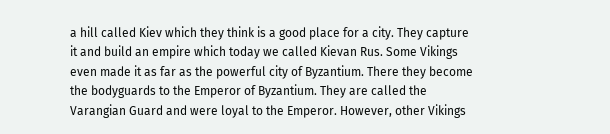a hill called Kiev which they think is a good place for a city. They capture it and build an empire which today we called Kievan Rus. Some Vikings even made it as far as the powerful city of Byzantium. There they become the bodyguards to the Emperor of Byzantium. They are called the Varangian Guard and were loyal to the Emperor. However, other Vikings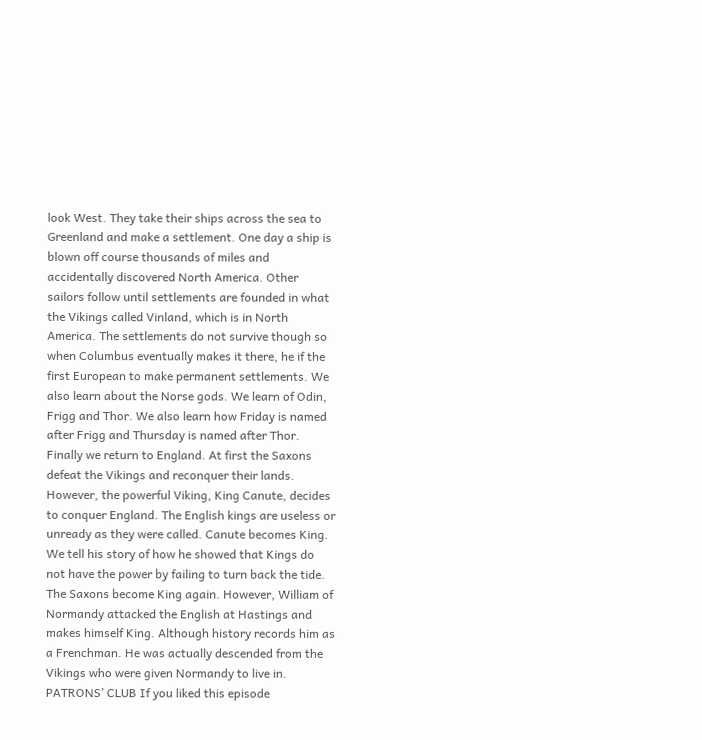look West. They take their ships across the sea to Greenland and make a settlement. One day a ship is blown off course thousands of miles and accidentally discovered North America. Other sailors follow until settlements are founded in what the Vikings called Vinland, which is in North America. The settlements do not survive though so when Columbus eventually makes it there, he if the first European to make permanent settlements. We also learn about the Norse gods. We learn of Odin, Frigg and Thor. We also learn how Friday is named after Frigg and Thursday is named after Thor. Finally we return to England. At first the Saxons defeat the Vikings and reconquer their lands. However, the powerful Viking, King Canute, decides to conquer England. The English kings are useless or unready as they were called. Canute becomes King. We tell his story of how he showed that Kings do not have the power by failing to turn back the tide. The Saxons become King again. However, William of Normandy attacked the English at Hastings and makes himself King. Although history records him as a Frenchman. He was actually descended from the Vikings who were given Normandy to live in. PATRONS’ CLUB If you liked this episode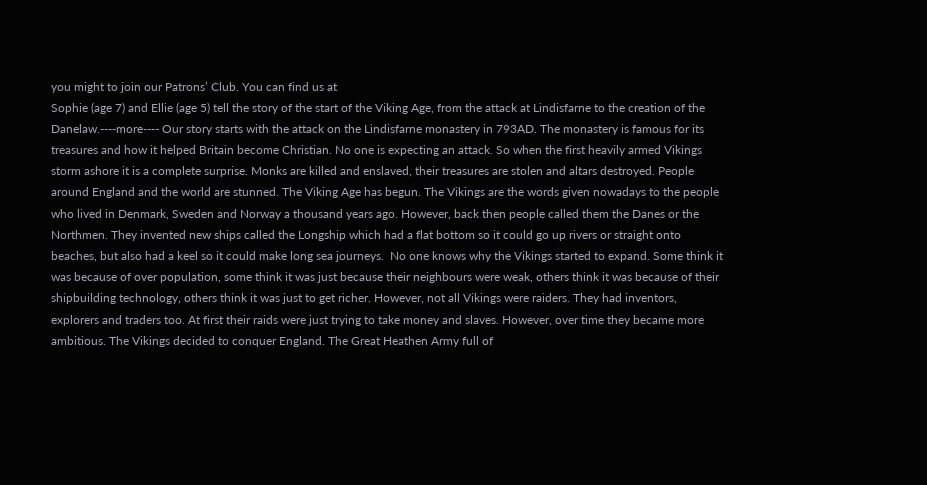you might to join our Patrons’ Club. You can find us at
Sophie (age 7) and Ellie (age 5) tell the story of the start of the Viking Age, from the attack at Lindisfarne to the creation of the Danelaw.----more---- Our story starts with the attack on the Lindisfarne monastery in 793AD. The monastery is famous for its treasures and how it helped Britain become Christian. No one is expecting an attack. So when the first heavily armed Vikings storm ashore it is a complete surprise. Monks are killed and enslaved, their treasures are stolen and altars destroyed. People around England and the world are stunned. The Viking Age has begun. The Vikings are the words given nowadays to the people who lived in Denmark, Sweden and Norway a thousand years ago. However, back then people called them the Danes or the Northmen. They invented new ships called the Longship which had a flat bottom so it could go up rivers or straight onto beaches, but also had a keel so it could make long sea journeys.  No one knows why the Vikings started to expand. Some think it was because of over population, some think it was just because their neighbours were weak, others think it was because of their shipbuilding technology, others think it was just to get richer. However, not all Vikings were raiders. They had inventors, explorers and traders too. At first their raids were just trying to take money and slaves. However, over time they became more ambitious. The Vikings decided to conquer England. The Great Heathen Army full of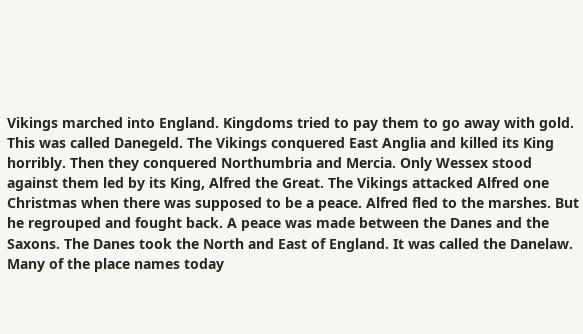Vikings marched into England. Kingdoms tried to pay them to go away with gold. This was called Danegeld. The Vikings conquered East Anglia and killed its King horribly. Then they conquered Northumbria and Mercia. Only Wessex stood against them led by its King, Alfred the Great. The Vikings attacked Alfred one Christmas when there was supposed to be a peace. Alfred fled to the marshes. But he regrouped and fought back. A peace was made between the Danes and the Saxons. The Danes took the North and East of England. It was called the Danelaw. Many of the place names today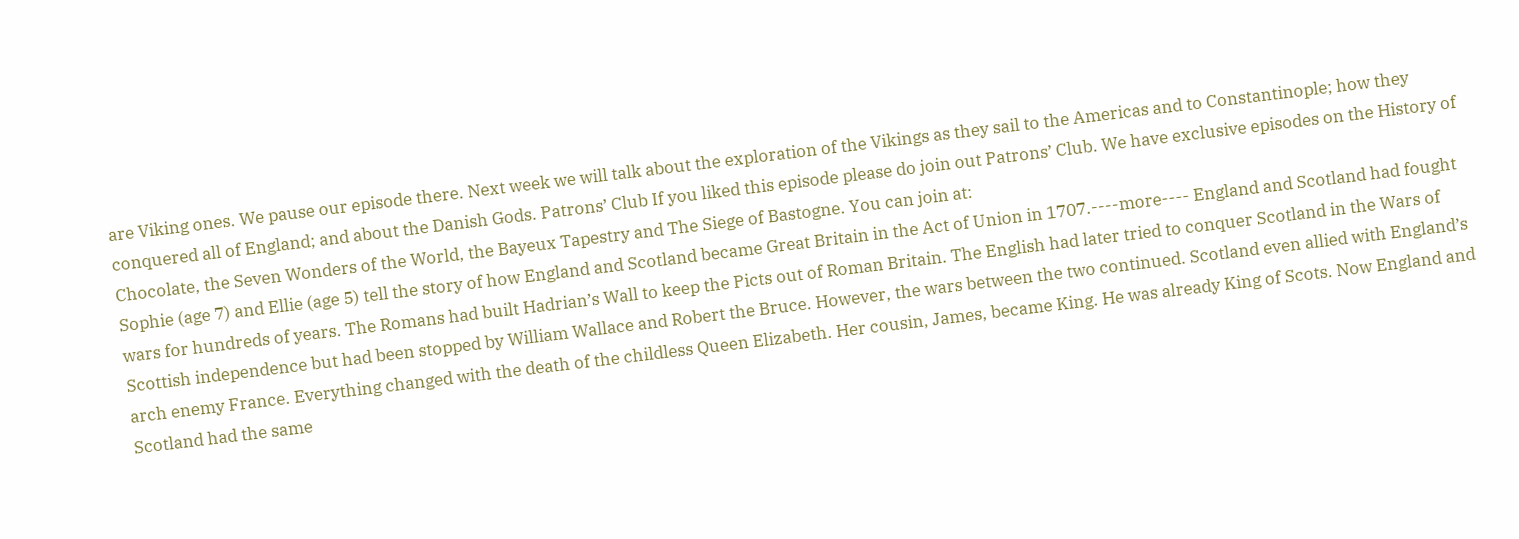are Viking ones. We pause our episode there. Next week we will talk about the exploration of the Vikings as they sail to the Americas and to Constantinople; how they conquered all of England; and about the Danish Gods. Patrons’ Club If you liked this episode please do join out Patrons’ Club. We have exclusive episodes on the History of Chocolate, the Seven Wonders of the World, the Bayeux Tapestry and The Siege of Bastogne. You can join at:
Sophie (age 7) and Ellie (age 5) tell the story of how England and Scotland became Great Britain in the Act of Union in 1707.----more---- England and Scotland had fought wars for hundreds of years. The Romans had built Hadrian’s Wall to keep the Picts out of Roman Britain. The English had later tried to conquer Scotland in the Wars of Scottish independence but had been stopped by William Wallace and Robert the Bruce. However, the wars between the two continued. Scotland even allied with England’s arch enemy France. Everything changed with the death of the childless Queen Elizabeth. Her cousin, James, became King. He was already King of Scots. Now England and Scotland had the same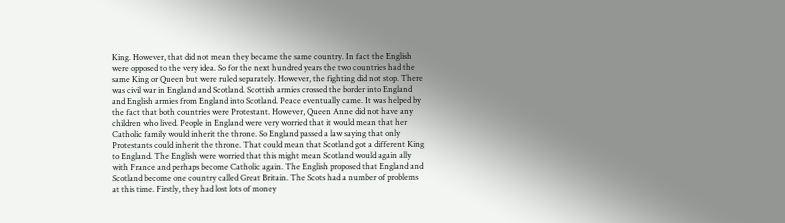King. However, that did not mean they became the same country. In fact the English were opposed to the very idea. So for the next hundred years the two countries had the same King or Queen but were ruled separately. However, the fighting did not stop. There was civil war in England and Scotland. Scottish armies crossed the border into England and English armies from England into Scotland. Peace eventually came. It was helped by the fact that both countries were Protestant. However, Queen Anne did not have any children who lived. People in England were very worried that it would mean that her Catholic family would inherit the throne. So England passed a law saying that only Protestants could inherit the throne. That could mean that Scotland got a different King to England. The English were worried that this might mean Scotland would again ally with France and perhaps become Catholic again. The English proposed that England and Scotland become one country called Great Britain. The Scots had a number of problems at this time. Firstly, they had lost lots of money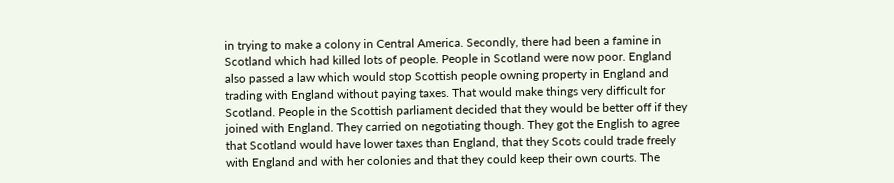in trying to make a colony in Central America. Secondly, there had been a famine in Scotland which had killed lots of people. People in Scotland were now poor. England also passed a law which would stop Scottish people owning property in England and trading with England without paying taxes. That would make things very difficult for Scotland. People in the Scottish parliament decided that they would be better off if they joined with England. They carried on negotiating though. They got the English to agree that Scotland would have lower taxes than England, that they Scots could trade freely with England and with her colonies and that they could keep their own courts. The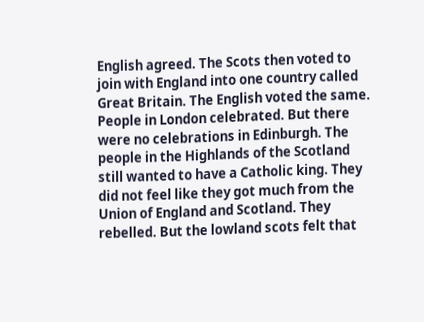English agreed. The Scots then voted to join with England into one country called Great Britain. The English voted the same. People in London celebrated. But there were no celebrations in Edinburgh. The people in the Highlands of the Scotland still wanted to have a Catholic king. They did not feel like they got much from the Union of England and Scotland. They rebelled. But the lowland scots felt that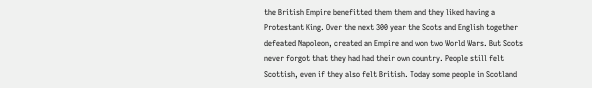the British Empire benefitted them them and they liked having a Protestant King. Over the next 300 year the Scots and English together defeated Napoleon, created an Empire and won two World Wars. But Scots never forgot that they had had their own country. People still felt Scottish, even if they also felt British. Today some people in Scotland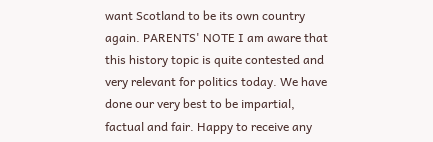want Scotland to be its own country again. PARENTS' NOTE I am aware that this history topic is quite contested and very relevant for politics today. We have done our very best to be impartial, factual and fair. Happy to receive any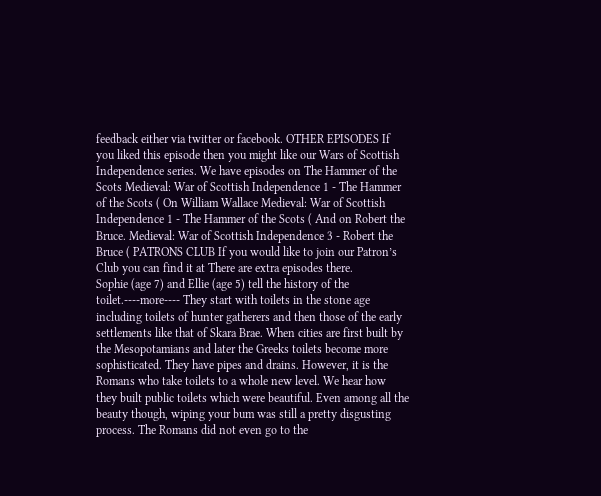feedback either via twitter or facebook. OTHER EPISODES If you liked this episode then you might like our Wars of Scottish Independence series. We have episodes on The Hammer of the Scots Medieval: War of Scottish Independence 1 - The Hammer of the Scots ( On William Wallace Medieval: War of Scottish Independence 1 - The Hammer of the Scots ( And on Robert the Bruce. Medieval: War of Scottish Independence 3 - Robert the Bruce ( PATRONS CLUB If you would like to join our Patron’s Club you can find it at There are extra episodes there.
Sophie (age 7) and Ellie (age 5) tell the history of the toilet.----more---- They start with toilets in the stone age including toilets of hunter gatherers and then those of the early settlements like that of Skara Brae. When cities are first built by the Mesopotamians and later the Greeks toilets become more sophisticated. They have pipes and drains. However, it is the Romans who take toilets to a whole new level. We hear how they built public toilets which were beautiful. Even among all the beauty though, wiping your bum was still a pretty disgusting process. The Romans did not even go to the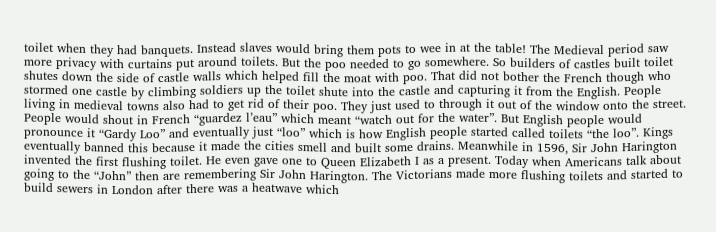toilet when they had banquets. Instead slaves would bring them pots to wee in at the table! The Medieval period saw more privacy with curtains put around toilets. But the poo needed to go somewhere. So builders of castles built toilet shutes down the side of castle walls which helped fill the moat with poo. That did not bother the French though who stormed one castle by climbing soldiers up the toilet shute into the castle and capturing it from the English. People living in medieval towns also had to get rid of their poo. They just used to through it out of the window onto the street. People would shout in French “guardez l’eau” which meant “watch out for the water”. But English people would pronounce it “Gardy Loo” and eventually just “loo” which is how English people started called toilets “the loo”. Kings eventually banned this because it made the cities smell and built some drains. Meanwhile in 1596, Sir John Harington invented the first flushing toilet. He even gave one to Queen Elizabeth I as a present. Today when Americans talk about going to the “John” then are remembering Sir John Harington. The Victorians made more flushing toilets and started to build sewers in London after there was a heatwave which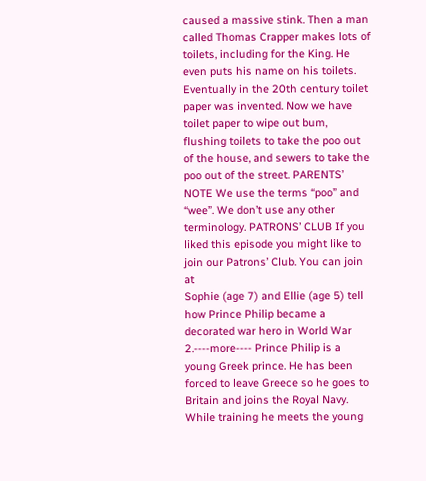caused a massive stink. Then a man called Thomas Crapper makes lots of toilets, including for the King. He even puts his name on his toilets. Eventually in the 20th century toilet paper was invented. Now we have toilet paper to wipe out bum, flushing toilets to take the poo out of the house, and sewers to take the poo out of the street. PARENTS’ NOTE We use the terms “poo” and “wee”. We don’t use any other terminology. PATRONS’ CLUB If you liked this episode you might like to join our Patrons’ Club. You can join at
Sophie (age 7) and Ellie (age 5) tell how Prince Philip became a decorated war hero in World War 2.----more---- Prince Philip is a young Greek prince. He has been forced to leave Greece so he goes to Britain and joins the Royal Navy. While training he meets the young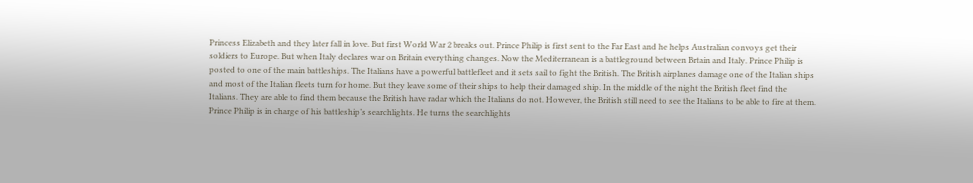Princess Elizabeth and they later fall in love. But first World War 2 breaks out. Prince Philip is first sent to the Far East and he helps Australian convoys get their soldiers to Europe. But when Italy declares war on Britain everything changes. Now the Mediterranean is a battleground between Brtain and Italy. Prince Philip is posted to one of the main battleships. The Italians have a powerful battlefleet and it sets sail to fight the British. The British airplanes damage one of the Italian ships and most of the Italian fleets turn for home. But they leave some of their ships to help their damaged ship. In the middle of the night the British fleet find the Italians. They are able to find them because the British have radar which the Italians do not. However, the British still need to see the Italians to be able to fire at them. Prince Philip is in charge of his battleship’s searchlights. He turns the searchlights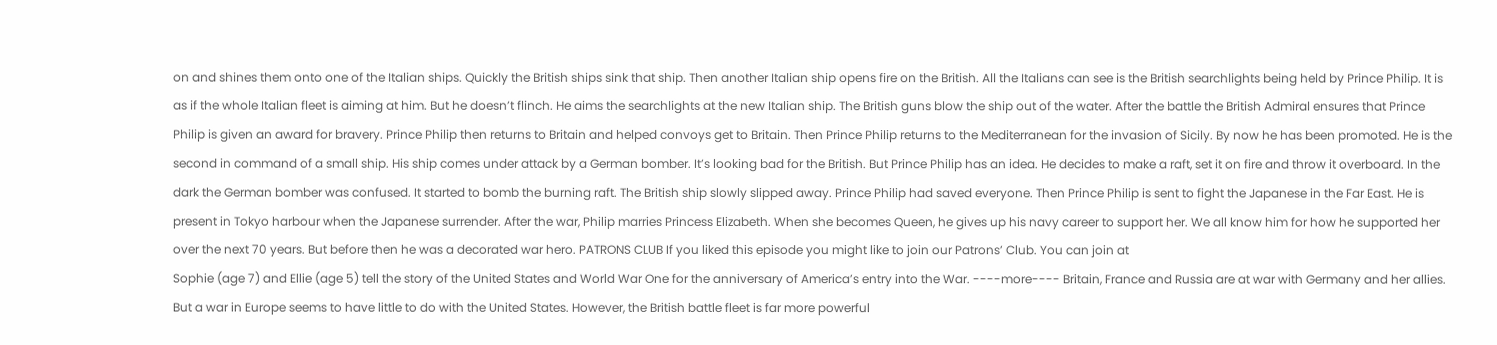on and shines them onto one of the Italian ships. Quickly the British ships sink that ship. Then another Italian ship opens fire on the British. All the Italians can see is the British searchlights being held by Prince Philip. It is as if the whole Italian fleet is aiming at him. But he doesn’t flinch. He aims the searchlights at the new Italian ship. The British guns blow the ship out of the water. After the battle the British Admiral ensures that Prince Philip is given an award for bravery. Prince Philip then returns to Britain and helped convoys get to Britain. Then Prince Philip returns to the Mediterranean for the invasion of Sicily. By now he has been promoted. He is the second in command of a small ship. His ship comes under attack by a German bomber. It’s looking bad for the British. But Prince Philip has an idea. He decides to make a raft, set it on fire and throw it overboard. In the dark the German bomber was confused. It started to bomb the burning raft. The British ship slowly slipped away. Prince Philip had saved everyone. Then Prince Philip is sent to fight the Japanese in the Far East. He is present in Tokyo harbour when the Japanese surrender. After the war, Philip marries Princess Elizabeth. When she becomes Queen, he gives up his navy career to support her. We all know him for how he supported her over the next 70 years. But before then he was a decorated war hero. PATRONS CLUB If you liked this episode you might like to join our Patrons’ Club. You can join at
Sophie (age 7) and Ellie (age 5) tell the story of the United States and World War One for the anniversary of America’s entry into the War. ----more---- Britain, France and Russia are at war with Germany and her allies. But a war in Europe seems to have little to do with the United States. However, the British battle fleet is far more powerful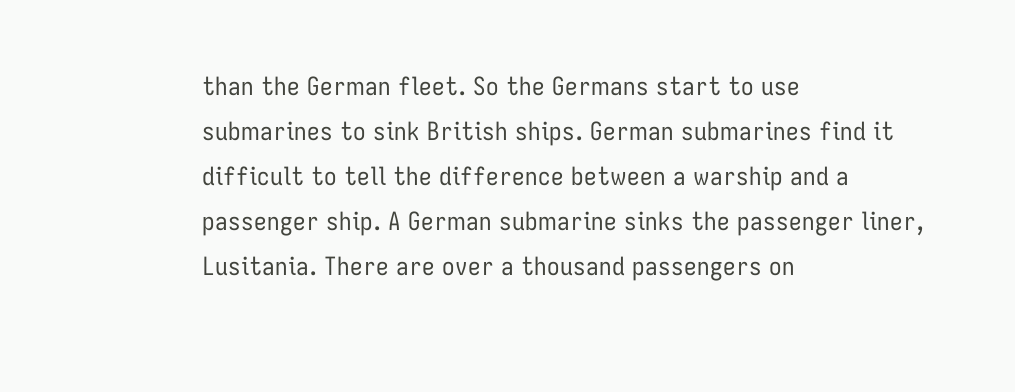than the German fleet. So the Germans start to use submarines to sink British ships. German submarines find it difficult to tell the difference between a warship and a passenger ship. A German submarine sinks the passenger liner, Lusitania. There are over a thousand passengers on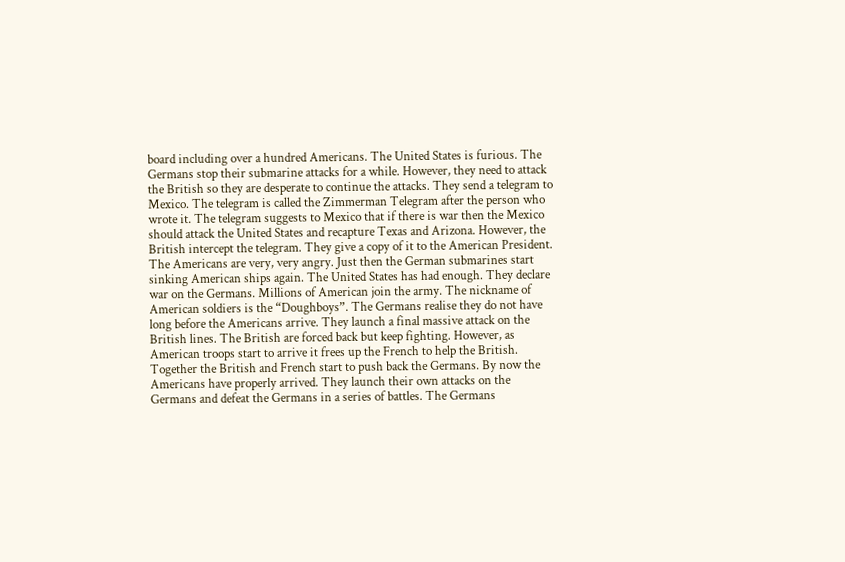board including over a hundred Americans. The United States is furious. The Germans stop their submarine attacks for a while. However, they need to attack the British so they are desperate to continue the attacks. They send a telegram to Mexico. The telegram is called the Zimmerman Telegram after the person who wrote it. The telegram suggests to Mexico that if there is war then the Mexico should attack the United States and recapture Texas and Arizona. However, the British intercept the telegram. They give a copy of it to the American President. The Americans are very, very angry. Just then the German submarines start sinking American ships again. The United States has had enough. They declare war on the Germans. Millions of American join the army. The nickname of American soldiers is the “Doughboys”. The Germans realise they do not have long before the Americans arrive. They launch a final massive attack on the British lines. The British are forced back but keep fighting. However, as American troops start to arrive it frees up the French to help the British. Together the British and French start to push back the Germans. By now the Americans have properly arrived. They launch their own attacks on the Germans and defeat the Germans in a series of battles. The Germans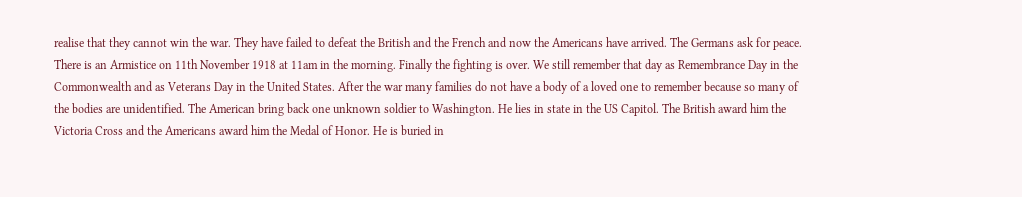realise that they cannot win the war. They have failed to defeat the British and the French and now the Americans have arrived. The Germans ask for peace. There is an Armistice on 11th November 1918 at 11am in the morning. Finally the fighting is over. We still remember that day as Remembrance Day in the Commonwealth and as Veterans Day in the United States. After the war many families do not have a body of a loved one to remember because so many of the bodies are unidentified. The American bring back one unknown soldier to Washington. He lies in state in the US Capitol. The British award him the Victoria Cross and the Americans award him the Medal of Honor. He is buried in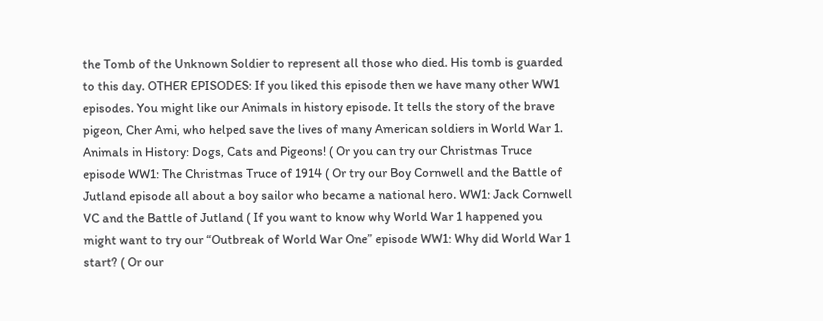the Tomb of the Unknown Soldier to represent all those who died. His tomb is guarded to this day. OTHER EPISODES: If you liked this episode then we have many other WW1 episodes. You might like our Animals in history episode. It tells the story of the brave pigeon, Cher Ami, who helped save the lives of many American soldiers in World War 1. Animals in History: Dogs, Cats and Pigeons! ( Or you can try our Christmas Truce episode WW1: The Christmas Truce of 1914 ( Or try our Boy Cornwell and the Battle of Jutland episode all about a boy sailor who became a national hero. WW1: Jack Cornwell VC and the Battle of Jutland ( If you want to know why World War 1 happened you might want to try our “Outbreak of World War One” episode WW1: Why did World War 1 start? ( Or our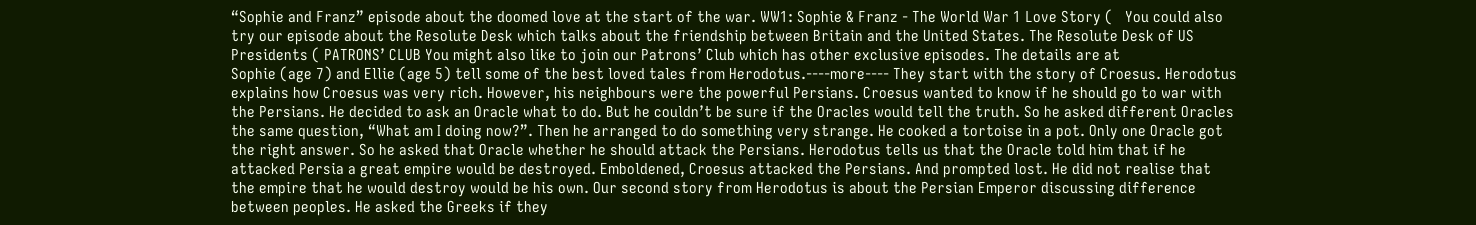“Sophie and Franz” episode about the doomed love at the start of the war. WW1: Sophie & Franz - The World War 1 Love Story (   You could also try our episode about the Resolute Desk which talks about the friendship between Britain and the United States. The Resolute Desk of US Presidents ( PATRONS’ CLUB You might also like to join our Patrons’ Club which has other exclusive episodes. The details are at
Sophie (age 7) and Ellie (age 5) tell some of the best loved tales from Herodotus.----more---- They start with the story of Croesus. Herodotus explains how Croesus was very rich. However, his neighbours were the powerful Persians. Croesus wanted to know if he should go to war with the Persians. He decided to ask an Oracle what to do. But he couldn’t be sure if the Oracles would tell the truth. So he asked different Oracles the same question, “What am I doing now?”. Then he arranged to do something very strange. He cooked a tortoise in a pot. Only one Oracle got the right answer. So he asked that Oracle whether he should attack the Persians. Herodotus tells us that the Oracle told him that if he attacked Persia a great empire would be destroyed. Emboldened, Croesus attacked the Persians. And prompted lost. He did not realise that the empire that he would destroy would be his own. Our second story from Herodotus is about the Persian Emperor discussing difference between peoples. He asked the Greeks if they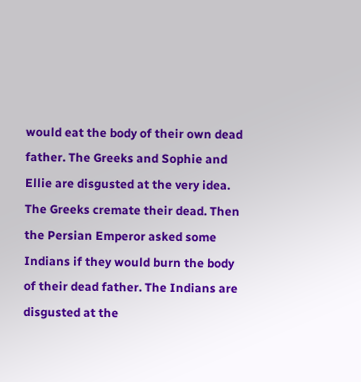would eat the body of their own dead father. The Greeks and Sophie and Ellie are disgusted at the very idea. The Greeks cremate their dead. Then the Persian Emperor asked some Indians if they would burn the body of their dead father. The Indians are disgusted at the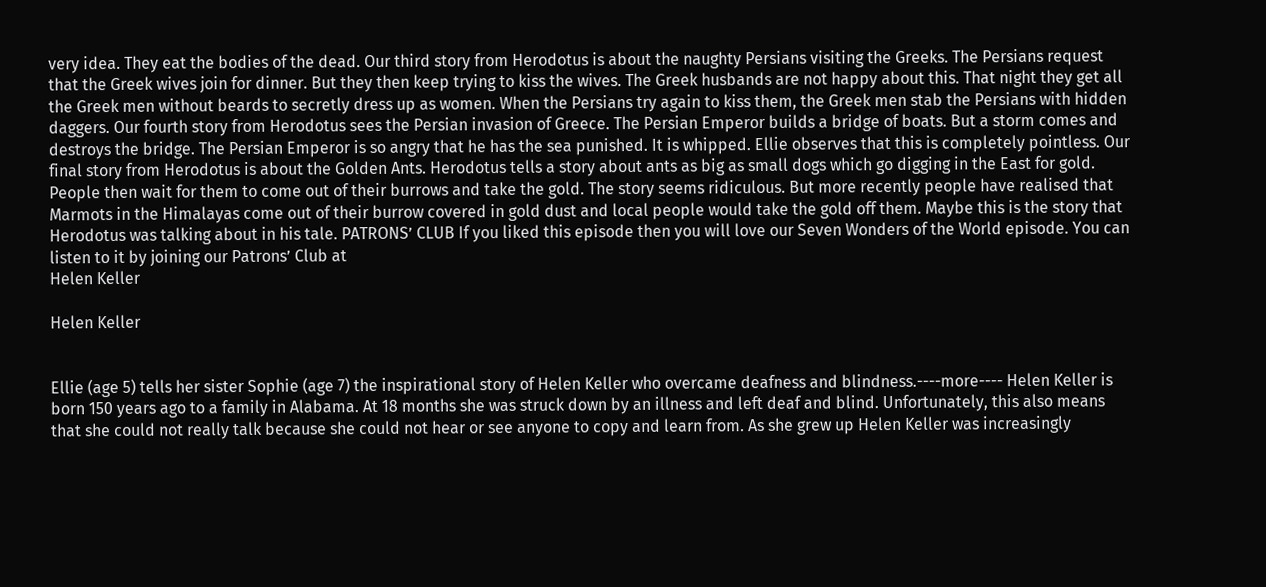very idea. They eat the bodies of the dead. Our third story from Herodotus is about the naughty Persians visiting the Greeks. The Persians request that the Greek wives join for dinner. But they then keep trying to kiss the wives. The Greek husbands are not happy about this. That night they get all the Greek men without beards to secretly dress up as women. When the Persians try again to kiss them, the Greek men stab the Persians with hidden daggers. Our fourth story from Herodotus sees the Persian invasion of Greece. The Persian Emperor builds a bridge of boats. But a storm comes and destroys the bridge. The Persian Emperor is so angry that he has the sea punished. It is whipped. Ellie observes that this is completely pointless. Our final story from Herodotus is about the Golden Ants. Herodotus tells a story about ants as big as small dogs which go digging in the East for gold. People then wait for them to come out of their burrows and take the gold. The story seems ridiculous. But more recently people have realised that Marmots in the Himalayas come out of their burrow covered in gold dust and local people would take the gold off them. Maybe this is the story that Herodotus was talking about in his tale. PATRONS’ CLUB If you liked this episode then you will love our Seven Wonders of the World episode. You can listen to it by joining our Patrons’ Club at
Helen Keller

Helen Keller


Ellie (age 5) tells her sister Sophie (age 7) the inspirational story of Helen Keller who overcame deafness and blindness.----more---- Helen Keller is born 150 years ago to a family in Alabama. At 18 months she was struck down by an illness and left deaf and blind. Unfortunately, this also means that she could not really talk because she could not hear or see anyone to copy and learn from. As she grew up Helen Keller was increasingly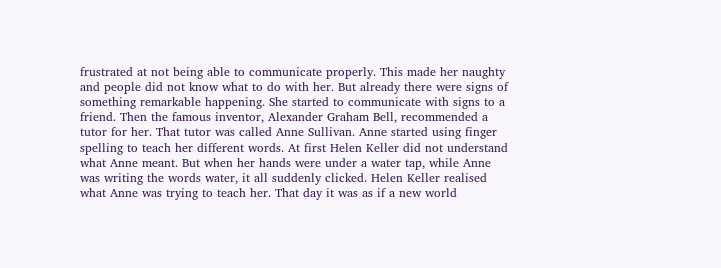frustrated at not being able to communicate properly. This made her naughty and people did not know what to do with her. But already there were signs of something remarkable happening. She started to communicate with signs to a friend. Then the famous inventor, Alexander Graham Bell, recommended a tutor for her. That tutor was called Anne Sullivan. Anne started using finger spelling to teach her different words. At first Helen Keller did not understand what Anne meant. But when her hands were under a water tap, while Anne was writing the words water, it all suddenly clicked. Helen Keller realised what Anne was trying to teach her. That day it was as if a new world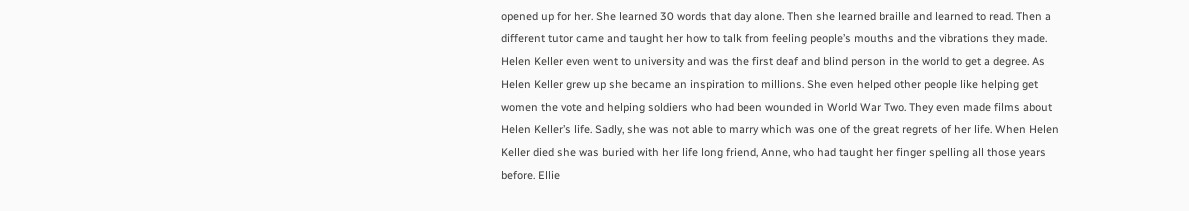opened up for her. She learned 30 words that day alone. Then she learned braille and learned to read. Then a different tutor came and taught her how to talk from feeling people’s mouths and the vibrations they made. Helen Keller even went to university and was the first deaf and blind person in the world to get a degree. As Helen Keller grew up she became an inspiration to millions. She even helped other people like helping get women the vote and helping soldiers who had been wounded in World War Two. They even made films about Helen Keller’s life. Sadly, she was not able to marry which was one of the great regrets of her life. When Helen Keller died she was buried with her life long friend, Anne, who had taught her finger spelling all those years before. Ellie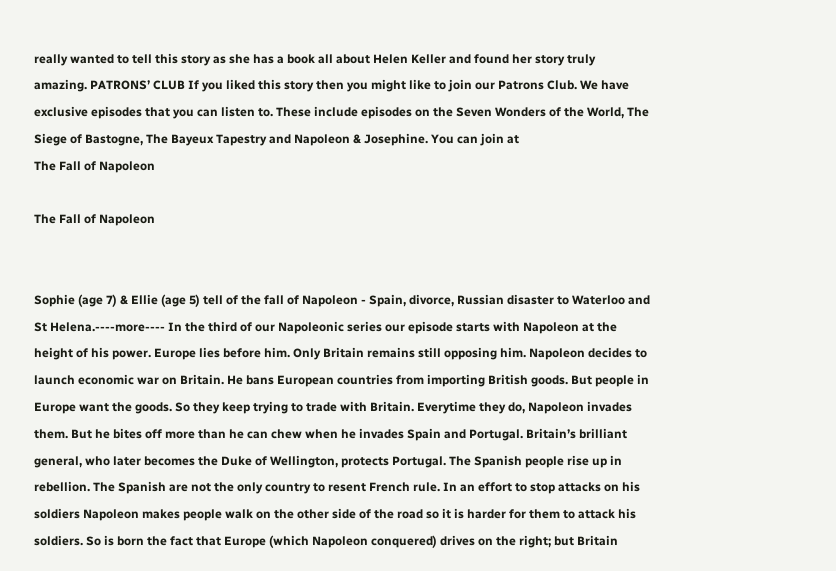really wanted to tell this story as she has a book all about Helen Keller and found her story truly amazing. PATRONS’ CLUB If you liked this story then you might like to join our Patrons Club. We have exclusive episodes that you can listen to. These include episodes on the Seven Wonders of the World, The Siege of Bastogne, The Bayeux Tapestry and Napoleon & Josephine. You can join at
The Fall of Napoleon

The Fall of Napoleon


Sophie (age 7) & Ellie (age 5) tell of the fall of Napoleon - Spain, divorce, Russian disaster to Waterloo and St Helena.----more---- In the third of our Napoleonic series our episode starts with Napoleon at the height of his power. Europe lies before him. Only Britain remains still opposing him. Napoleon decides to launch economic war on Britain. He bans European countries from importing British goods. But people in Europe want the goods. So they keep trying to trade with Britain. Everytime they do, Napoleon invades them. But he bites off more than he can chew when he invades Spain and Portugal. Britain’s brilliant general, who later becomes the Duke of Wellington, protects Portugal. The Spanish people rise up in rebellion. The Spanish are not the only country to resent French rule. In an effort to stop attacks on his soldiers Napoleon makes people walk on the other side of the road so it is harder for them to attack his soldiers. So is born the fact that Europe (which Napoleon conquered) drives on the right; but Britain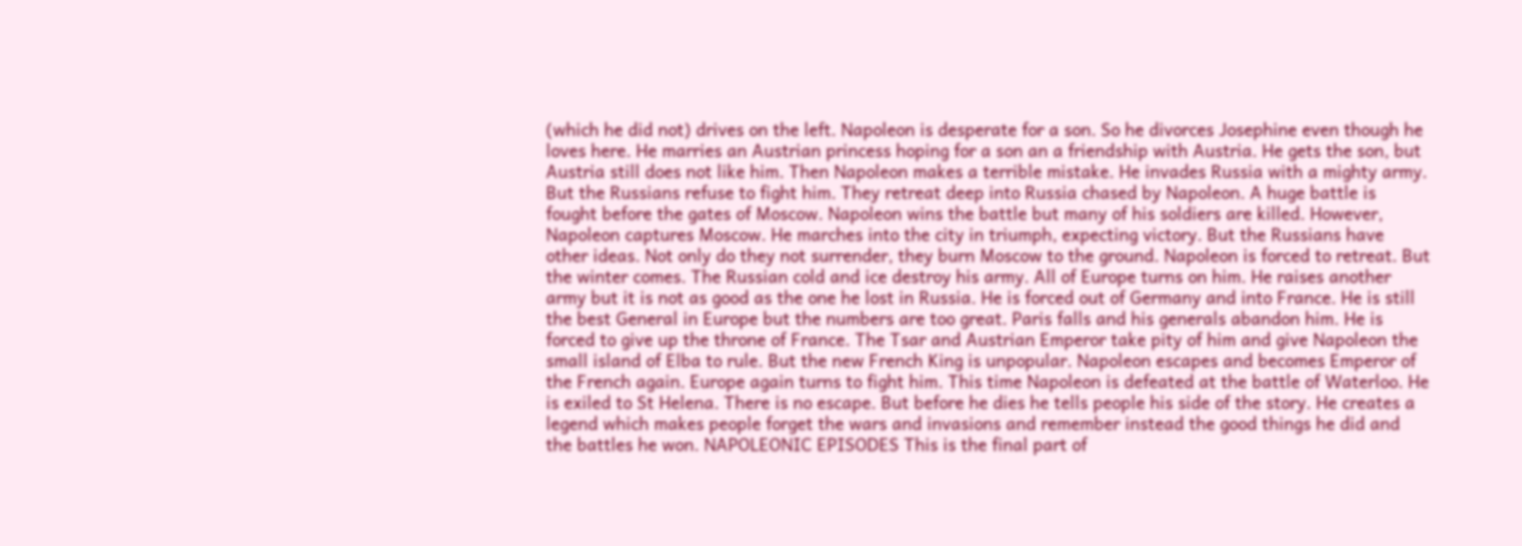(which he did not) drives on the left. Napoleon is desperate for a son. So he divorces Josephine even though he loves here. He marries an Austrian princess hoping for a son an a friendship with Austria. He gets the son, but Austria still does not like him. Then Napoleon makes a terrible mistake. He invades Russia with a mighty army. But the Russians refuse to fight him. They retreat deep into Russia chased by Napoleon. A huge battle is fought before the gates of Moscow. Napoleon wins the battle but many of his soldiers are killed. However, Napoleon captures Moscow. He marches into the city in triumph, expecting victory. But the Russians have other ideas. Not only do they not surrender, they burn Moscow to the ground. Napoleon is forced to retreat. But the winter comes. The Russian cold and ice destroy his army. All of Europe turns on him. He raises another army but it is not as good as the one he lost in Russia. He is forced out of Germany and into France. He is still the best General in Europe but the numbers are too great. Paris falls and his generals abandon him. He is forced to give up the throne of France. The Tsar and Austrian Emperor take pity of him and give Napoleon the small island of Elba to rule. But the new French King is unpopular. Napoleon escapes and becomes Emperor of the French again. Europe again turns to fight him. This time Napoleon is defeated at the battle of Waterloo. He is exiled to St Helena. There is no escape. But before he dies he tells people his side of the story. He creates a legend which makes people forget the wars and invasions and remember instead the good things he did and the battles he won. NAPOLEONIC EPISODES This is the final part of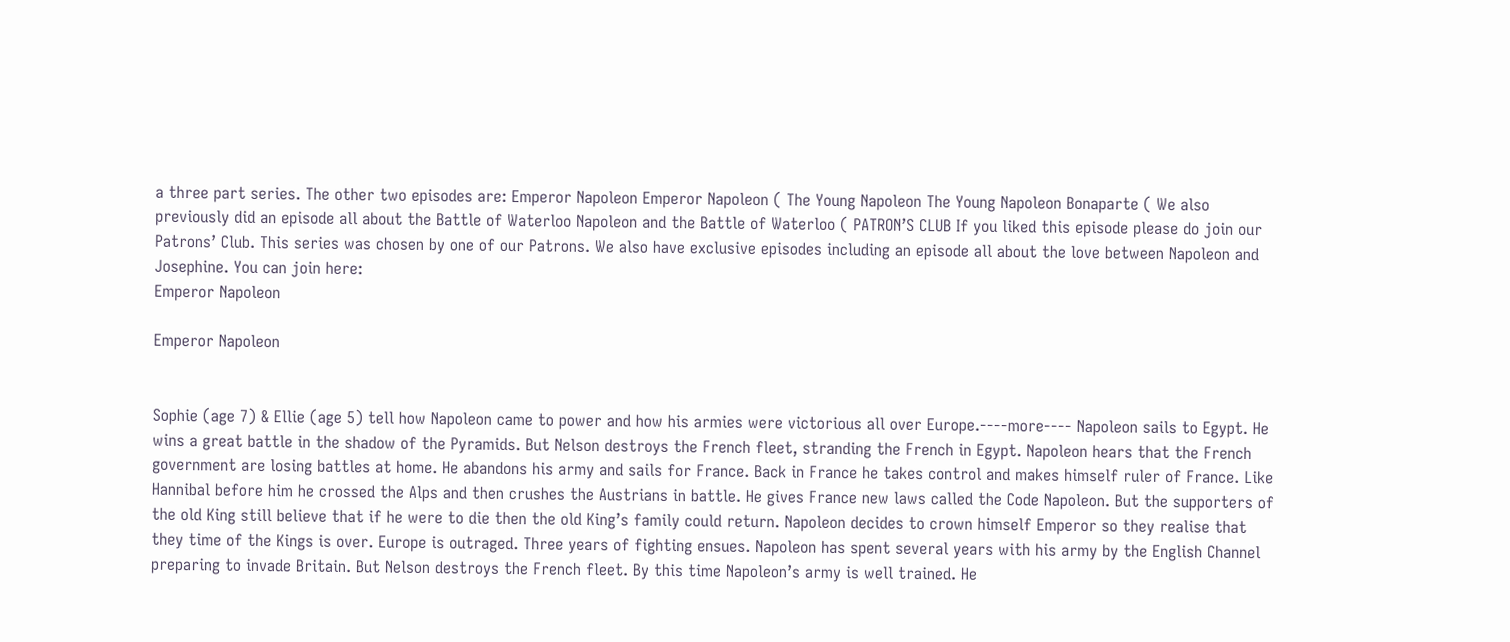a three part series. The other two episodes are: Emperor Napoleon Emperor Napoleon ( The Young Napoleon The Young Napoleon Bonaparte ( We also previously did an episode all about the Battle of Waterloo Napoleon and the Battle of Waterloo ( PATRON’S CLUB If you liked this episode please do join our Patrons’ Club. This series was chosen by one of our Patrons. We also have exclusive episodes including an episode all about the love between Napoleon and Josephine. You can join here:
Emperor Napoleon

Emperor Napoleon


Sophie (age 7) & Ellie (age 5) tell how Napoleon came to power and how his armies were victorious all over Europe.----more---- Napoleon sails to Egypt. He wins a great battle in the shadow of the Pyramids. But Nelson destroys the French fleet, stranding the French in Egypt. Napoleon hears that the French government are losing battles at home. He abandons his army and sails for France. Back in France he takes control and makes himself ruler of France. Like Hannibal before him he crossed the Alps and then crushes the Austrians in battle. He gives France new laws called the Code Napoleon. But the supporters of the old King still believe that if he were to die then the old King’s family could return. Napoleon decides to crown himself Emperor so they realise that they time of the Kings is over. Europe is outraged. Three years of fighting ensues. Napoleon has spent several years with his army by the English Channel preparing to invade Britain. But Nelson destroys the French fleet. By this time Napoleon’s army is well trained. He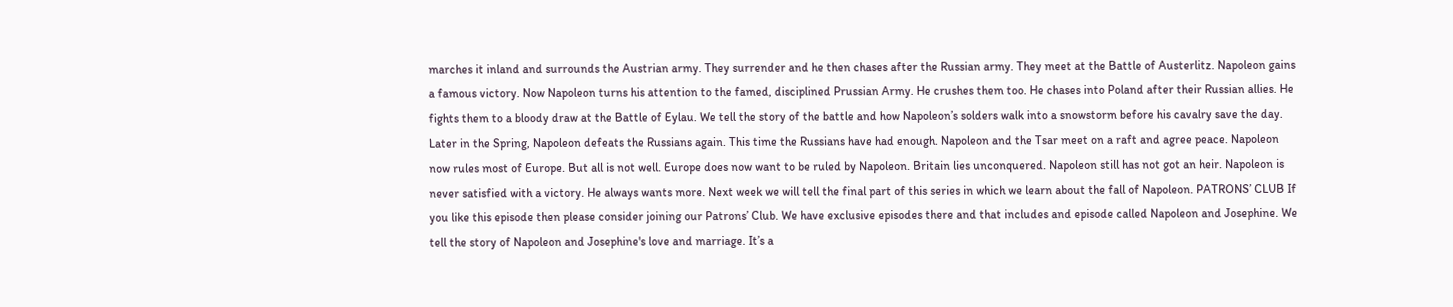marches it inland and surrounds the Austrian army. They surrender and he then chases after the Russian army. They meet at the Battle of Austerlitz. Napoleon gains a famous victory. Now Napoleon turns his attention to the famed, disciplined Prussian Army. He crushes them too. He chases into Poland after their Russian allies. He fights them to a bloody draw at the Battle of Eylau. We tell the story of the battle and how Napoleon’s solders walk into a snowstorm before his cavalry save the day. Later in the Spring, Napoleon defeats the Russians again. This time the Russians have had enough. Napoleon and the Tsar meet on a raft and agree peace. Napoleon now rules most of Europe. But all is not well. Europe does now want to be ruled by Napoleon. Britain lies unconquered. Napoleon still has not got an heir. Napoleon is never satisfied with a victory. He always wants more. Next week we will tell the final part of this series in which we learn about the fall of Napoleon. PATRONS’ CLUB If you like this episode then please consider joining our Patrons’ Club. We have exclusive episodes there and that includes and episode called Napoleon and Josephine. We tell the story of Napoleon and Josephine's love and marriage. It’s a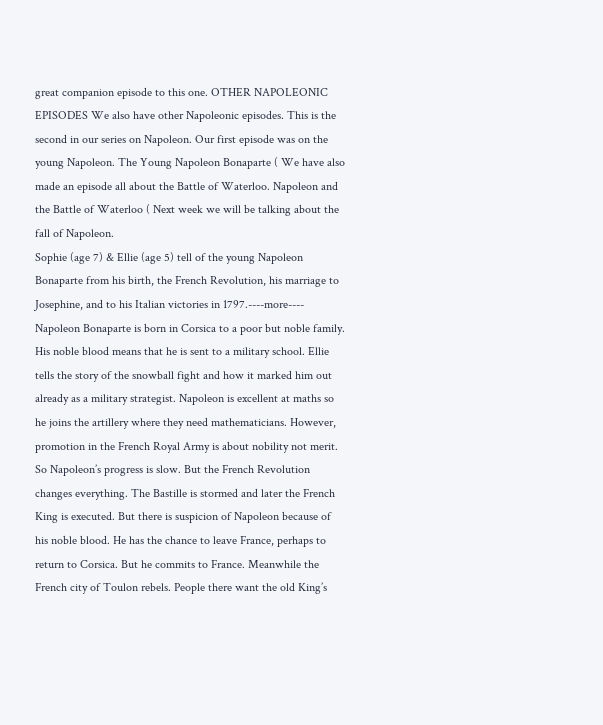great companion episode to this one. OTHER NAPOLEONIC EPISODES We also have other Napoleonic episodes. This is the second in our series on Napoleon. Our first episode was on the young Napoleon. The Young Napoleon Bonaparte ( We have also made an episode all about the Battle of Waterloo. Napoleon and the Battle of Waterloo ( Next week we will be talking about the fall of Napoleon.
Sophie (age 7) & Ellie (age 5) tell of the young Napoleon Bonaparte from his birth, the French Revolution, his marriage to Josephine, and to his Italian victories in 1797.----more---- Napoleon Bonaparte is born in Corsica to a poor but noble family. His noble blood means that he is sent to a military school. Ellie tells the story of the snowball fight and how it marked him out already as a military strategist. Napoleon is excellent at maths so he joins the artillery where they need mathematicians. However, promotion in the French Royal Army is about nobility not merit. So Napoleon’s progress is slow. But the French Revolution changes everything. The Bastille is stormed and later the French King is executed. But there is suspicion of Napoleon because of his noble blood. He has the chance to leave France, perhaps to return to Corsica. But he commits to France. Meanwhile the French city of Toulon rebels. People there want the old King’s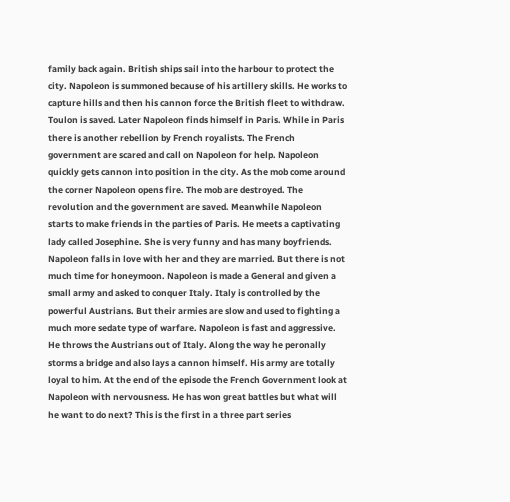family back again. British ships sail into the harbour to protect the city. Napoleon is summoned because of his artillery skills. He works to capture hills and then his cannon force the British fleet to withdraw. Toulon is saved. Later Napoleon finds himself in Paris. While in Paris there is another rebellion by French royalists. The French government are scared and call on Napoleon for help. Napoleon quickly gets cannon into position in the city. As the mob come around the corner Napoleon opens fire. The mob are destroyed. The revolution and the government are saved. Meanwhile Napoleon starts to make friends in the parties of Paris. He meets a captivating lady called Josephine. She is very funny and has many boyfriends. Napoleon falls in love with her and they are married. But there is not much time for honeymoon. Napoleon is made a General and given a small army and asked to conquer Italy. Italy is controlled by the powerful Austrians. But their armies are slow and used to fighting a much more sedate type of warfare. Napoleon is fast and aggressive. He throws the Austrians out of Italy. Along the way he peronally storms a bridge and also lays a cannon himself. His army are totally loyal to him. At the end of the episode the French Government look at Napoleon with nervousness. He has won great battles but what will he want to do next? This is the first in a three part series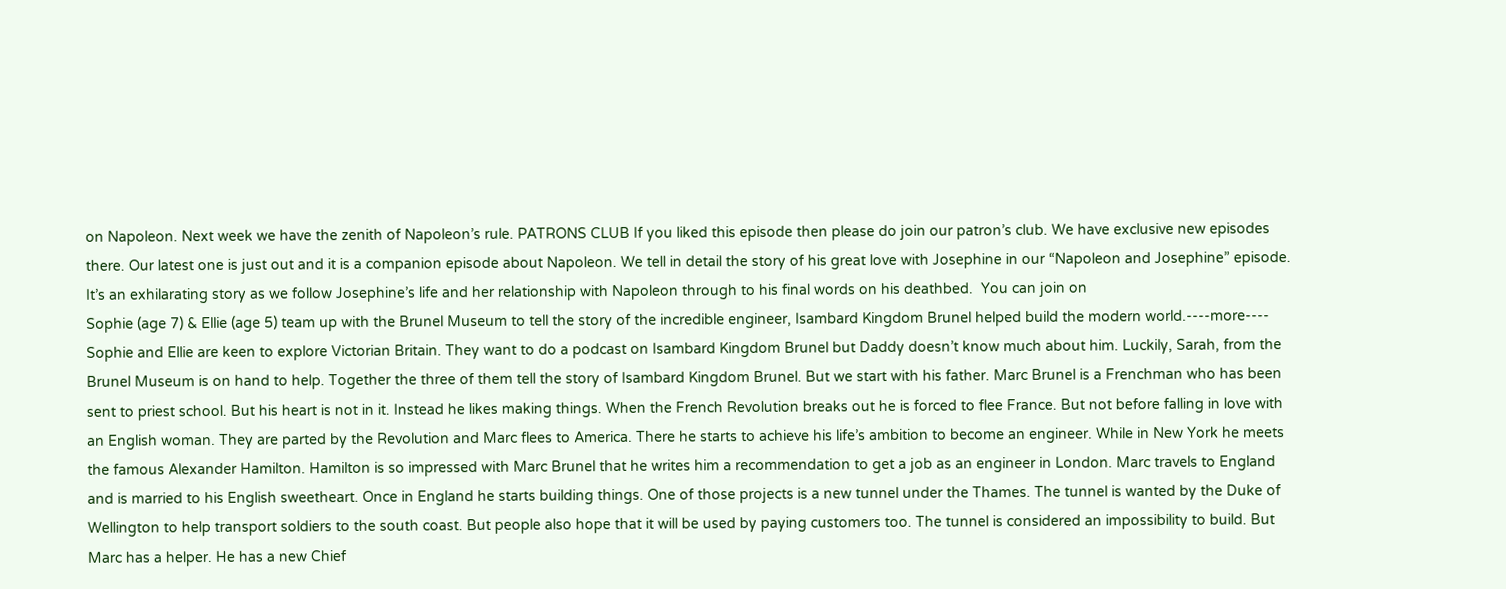on Napoleon. Next week we have the zenith of Napoleon’s rule. PATRONS CLUB If you liked this episode then please do join our patron’s club. We have exclusive new episodes there. Our latest one is just out and it is a companion episode about Napoleon. We tell in detail the story of his great love with Josephine in our “Napoleon and Josephine” episode. It’s an exhilarating story as we follow Josephine’s life and her relationship with Napoleon through to his final words on his deathbed.  You can join on
Sophie (age 7) & Ellie (age 5) team up with the Brunel Museum to tell the story of the incredible engineer, Isambard Kingdom Brunel helped build the modern world.----more---- Sophie and Ellie are keen to explore Victorian Britain. They want to do a podcast on Isambard Kingdom Brunel but Daddy doesn’t know much about him. Luckily, Sarah, from the Brunel Museum is on hand to help. Together the three of them tell the story of Isambard Kingdom Brunel. But we start with his father. Marc Brunel is a Frenchman who has been sent to priest school. But his heart is not in it. Instead he likes making things. When the French Revolution breaks out he is forced to flee France. But not before falling in love with an English woman. They are parted by the Revolution and Marc flees to America. There he starts to achieve his life’s ambition to become an engineer. While in New York he meets the famous Alexander Hamilton. Hamilton is so impressed with Marc Brunel that he writes him a recommendation to get a job as an engineer in London. Marc travels to England and is married to his English sweetheart. Once in England he starts building things. One of those projects is a new tunnel under the Thames. The tunnel is wanted by the Duke of Wellington to help transport soldiers to the south coast. But people also hope that it will be used by paying customers too. The tunnel is considered an impossibility to build. But Marc has a helper. He has a new Chief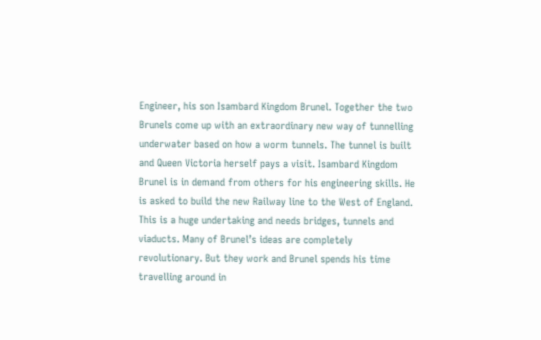Engineer, his son Isambard Kingdom Brunel. Together the two Brunels come up with an extraordinary new way of tunnelling underwater based on how a worm tunnels. The tunnel is built and Queen Victoria herself pays a visit. Isambard Kingdom Brunel is in demand from others for his engineering skills. He is asked to build the new Railway line to the West of England. This is a huge undertaking and needs bridges, tunnels and viaducts. Many of Brunel’s ideas are completely revolutionary. But they work and Brunel spends his time travelling around in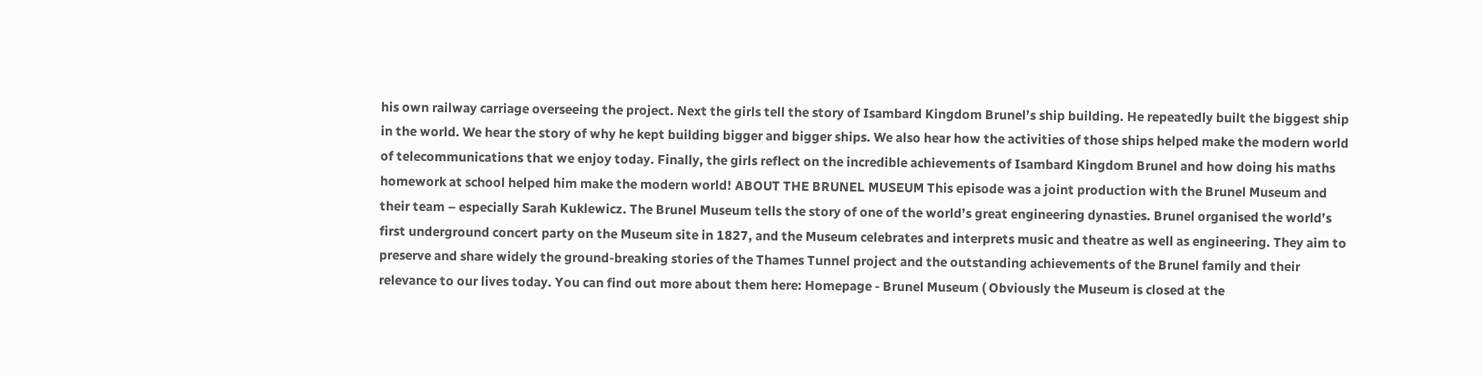his own railway carriage overseeing the project. Next the girls tell the story of Isambard Kingdom Brunel’s ship building. He repeatedly built the biggest ship in the world. We hear the story of why he kept building bigger and bigger ships. We also hear how the activities of those ships helped make the modern world of telecommunications that we enjoy today. Finally, the girls reflect on the incredible achievements of Isambard Kingdom Brunel and how doing his maths homework at school helped him make the modern world! ABOUT THE BRUNEL MUSEUM This episode was a joint production with the Brunel Museum and their team – especially Sarah Kuklewicz. The Brunel Museum tells the story of one of the world’s great engineering dynasties. Brunel organised the world’s first underground concert party on the Museum site in 1827, and the Museum celebrates and interprets music and theatre as well as engineering. They aim to preserve and share widely the ground-breaking stories of the Thames Tunnel project and the outstanding achievements of the Brunel family and their relevance to our lives today. You can find out more about them here: Homepage - Brunel Museum ( Obviously the Museum is closed at the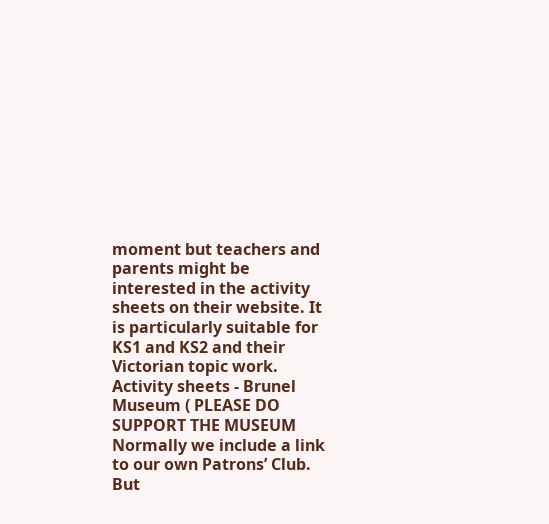moment but teachers and parents might be interested in the activity sheets on their website. It is particularly suitable for KS1 and KS2 and their Victorian topic work. Activity sheets - Brunel Museum ( PLEASE DO SUPPORT THE MUSEUM Normally we include a link to our own Patrons’ Club. But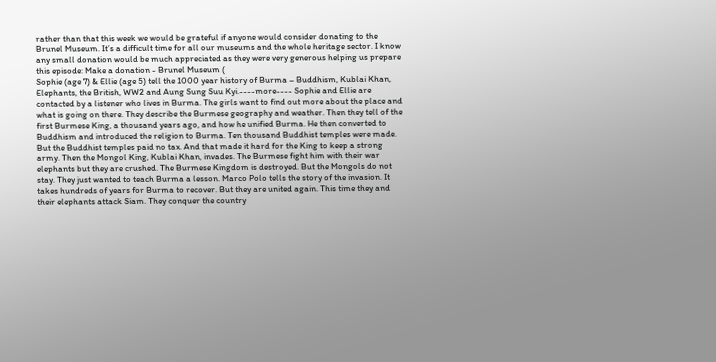rather than that this week we would be grateful if anyone would consider donating to the Brunel Museum. It’s a difficult time for all our museums and the whole heritage sector. I know any small donation would be much appreciated as they were very generous helping us prepare this episode: Make a donation - Brunel Museum (
Sophie (age 7) & Ellie (age 5) tell the 1000 year history of Burma – Buddhism, Kublai Khan, Elephants, the British, WW2 and Aung Sung Suu Kyi.----more---- Sophie and Ellie are contacted by a listener who lives in Burma. The girls want to find out more about the place and what is going on there. They describe the Burmese geography and weather. Then they tell of the first Burmese King, a thousand years ago, and how he unified Burma. He then converted to Buddhism and introduced the religion to Burma. Ten thousand Buddhist temples were made. But the Buddhist temples paid no tax. And that made it hard for the King to keep a strong army. Then the Mongol King, Kublai Khan, invades. The Burmese fight him with their war elephants but they are crushed. The Burmese Kingdom is destroyed. But the Mongols do not stay. They just wanted to teach Burma a lesson. Marco Polo tells the story of the invasion. It takes hundreds of years for Burma to recover. But they are united again. This time they and their elephants attack Siam. They conquer the country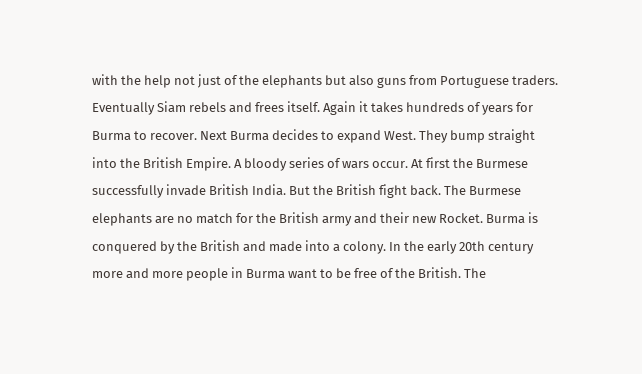with the help not just of the elephants but also guns from Portuguese traders. Eventually Siam rebels and frees itself. Again it takes hundreds of years for Burma to recover. Next Burma decides to expand West. They bump straight into the British Empire. A bloody series of wars occur. At first the Burmese successfully invade British India. But the British fight back. The Burmese elephants are no match for the British army and their new Rocket. Burma is conquered by the British and made into a colony. In the early 20th century more and more people in Burma want to be free of the British. The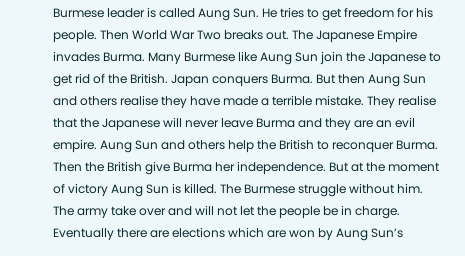Burmese leader is called Aung Sun. He tries to get freedom for his people. Then World War Two breaks out. The Japanese Empire invades Burma. Many Burmese like Aung Sun join the Japanese to get rid of the British. Japan conquers Burma. But then Aung Sun and others realise they have made a terrible mistake. They realise that the Japanese will never leave Burma and they are an evil empire. Aung Sun and others help the British to reconquer Burma. Then the British give Burma her independence. But at the moment of victory Aung Sun is killed. The Burmese struggle without him. The army take over and will not let the people be in charge. Eventually there are elections which are won by Aung Sun’s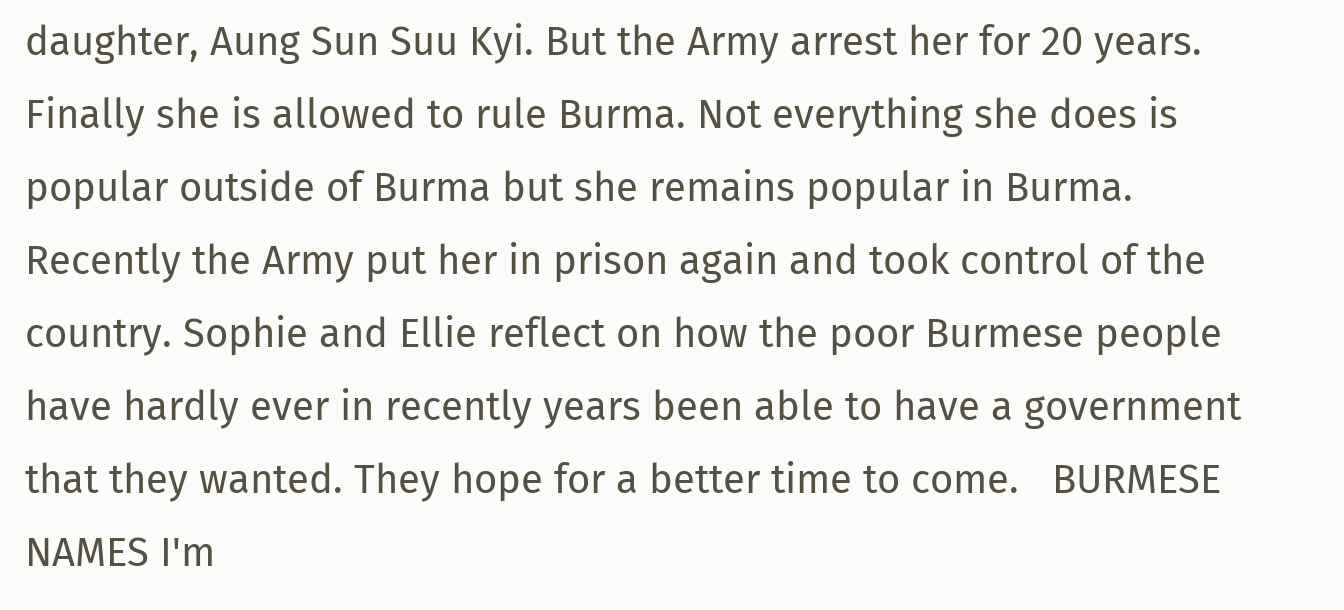daughter, Aung Sun Suu Kyi. But the Army arrest her for 20 years. Finally she is allowed to rule Burma. Not everything she does is popular outside of Burma but she remains popular in Burma. Recently the Army put her in prison again and took control of the country. Sophie and Ellie reflect on how the poor Burmese people have hardly ever in recently years been able to have a government that they wanted. They hope for a better time to come.   BURMESE NAMES I'm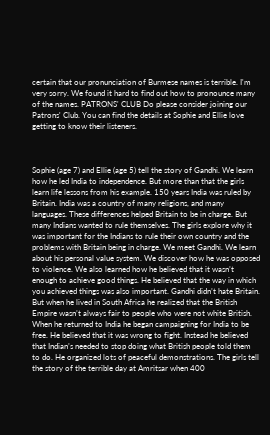certain that our pronunciation of Burmese names is terrible. I'm very sorry. We found it hard to find out how to pronounce many of the names. PATRONS' CLUB Do please consider joining our Patrons' Club. You can find the details at Sophie and Ellie love getting to know their listeners.



Sophie (age 7) and Ellie (age 5) tell the story of Gandhi. We learn how he led India to independence. But more than that the girls learn life lessons from his example. 150 years India was ruled by Britain. India was a country of many religions, and many languages. These differences helped Britain to be in charge. But many Indians wanted to rule themselves. The girls explore why it was important for the Indians to rule their own country and the problems with Britain being in charge. We meet Gandhi. We learn about his personal value system. We discover how he was opposed to violence. We also learned how he believed that it wasn’t enough to achieve good things. He believed that the way in which you achieved things was also important. Gandhi didn’t hate Britain. But when he lived in South Africa he realized that the British Empire wasn’t always fair to people who were not white British. When he returned to India he began campaigning for India to be free. He believed that it was wrong to fight. Instead he believed that Indian’s needed to stop doing what British people told them to do. He organized lots of peaceful demonstrations. The girls tell the story of the terrible day at Amritsar when 400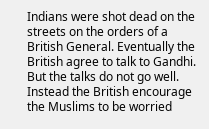Indians were shot dead on the streets on the orders of a British General. Eventually the British agree to talk to Gandhi. But the talks do not go well. Instead the British encourage the Muslims to be worried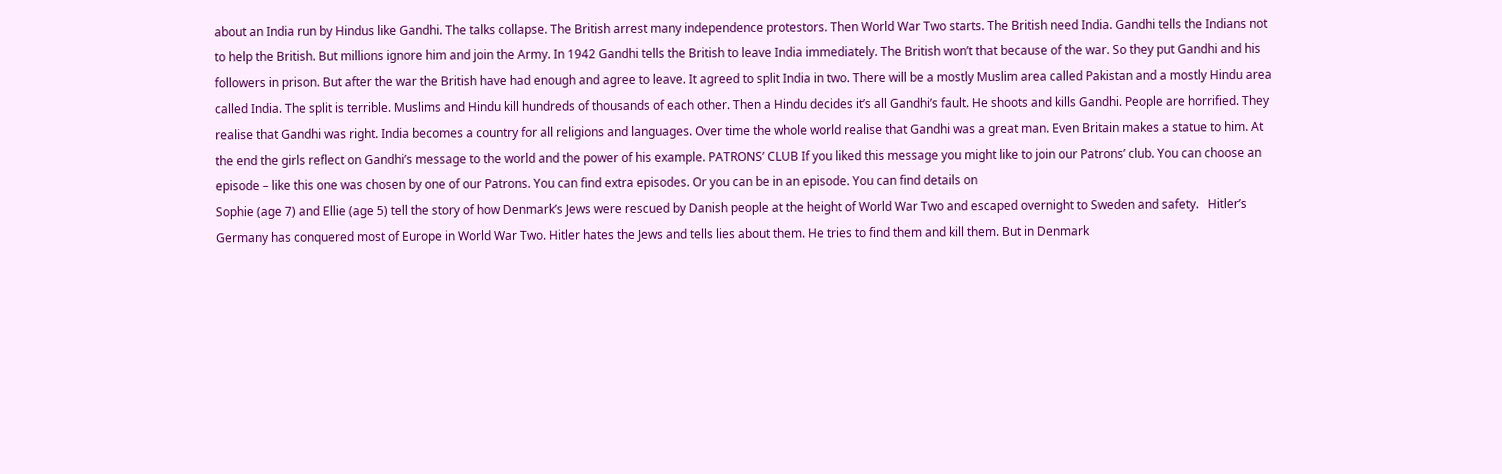about an India run by Hindus like Gandhi. The talks collapse. The British arrest many independence protestors. Then World War Two starts. The British need India. Gandhi tells the Indians not to help the British. But millions ignore him and join the Army. In 1942 Gandhi tells the British to leave India immediately. The British won’t that because of the war. So they put Gandhi and his followers in prison. But after the war the British have had enough and agree to leave. It agreed to split India in two. There will be a mostly Muslim area called Pakistan and a mostly Hindu area called India. The split is terrible. Muslims and Hindu kill hundreds of thousands of each other. Then a Hindu decides it’s all Gandhi’s fault. He shoots and kills Gandhi. People are horrified. They realise that Gandhi was right. India becomes a country for all religions and languages. Over time the whole world realise that Gandhi was a great man. Even Britain makes a statue to him. At the end the girls reflect on Gandhi’s message to the world and the power of his example. PATRONS’ CLUB If you liked this message you might like to join our Patrons’ club. You can choose an episode – like this one was chosen by one of our Patrons. You can find extra episodes. Or you can be in an episode. You can find details on
Sophie (age 7) and Ellie (age 5) tell the story of how Denmark’s Jews were rescued by Danish people at the height of World War Two and escaped overnight to Sweden and safety.   Hitler’s Germany has conquered most of Europe in World War Two. Hitler hates the Jews and tells lies about them. He tries to find them and kill them. But in Denmark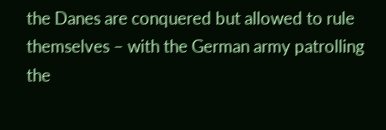the Danes are conquered but allowed to rule themselves – with the German army patrolling the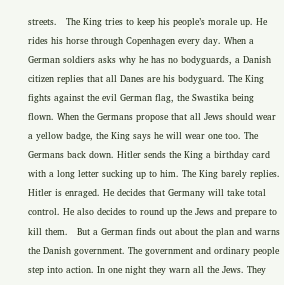streets.   The King tries to keep his people’s morale up. He rides his horse through Copenhagen every day. When a German soldiers asks why he has no bodyguards, a Danish citizen replies that all Danes are his bodyguard. The King fights against the evil German flag, the Swastika being flown. When the Germans propose that all Jews should wear a yellow badge, the King says he will wear one too. The Germans back down. Hitler sends the King a birthday card with a long letter sucking up to him. The King barely replies.   Hitler is enraged. He decides that Germany will take total control. He also decides to round up the Jews and prepare to kill them.   But a German finds out about the plan and warns the Danish government. The government and ordinary people step into action. In one night they warn all the Jews. They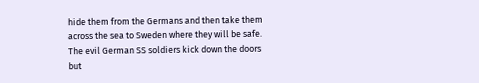hide them from the Germans and then take them across the sea to Sweden where they will be safe. The evil German SS soldiers kick down the doors but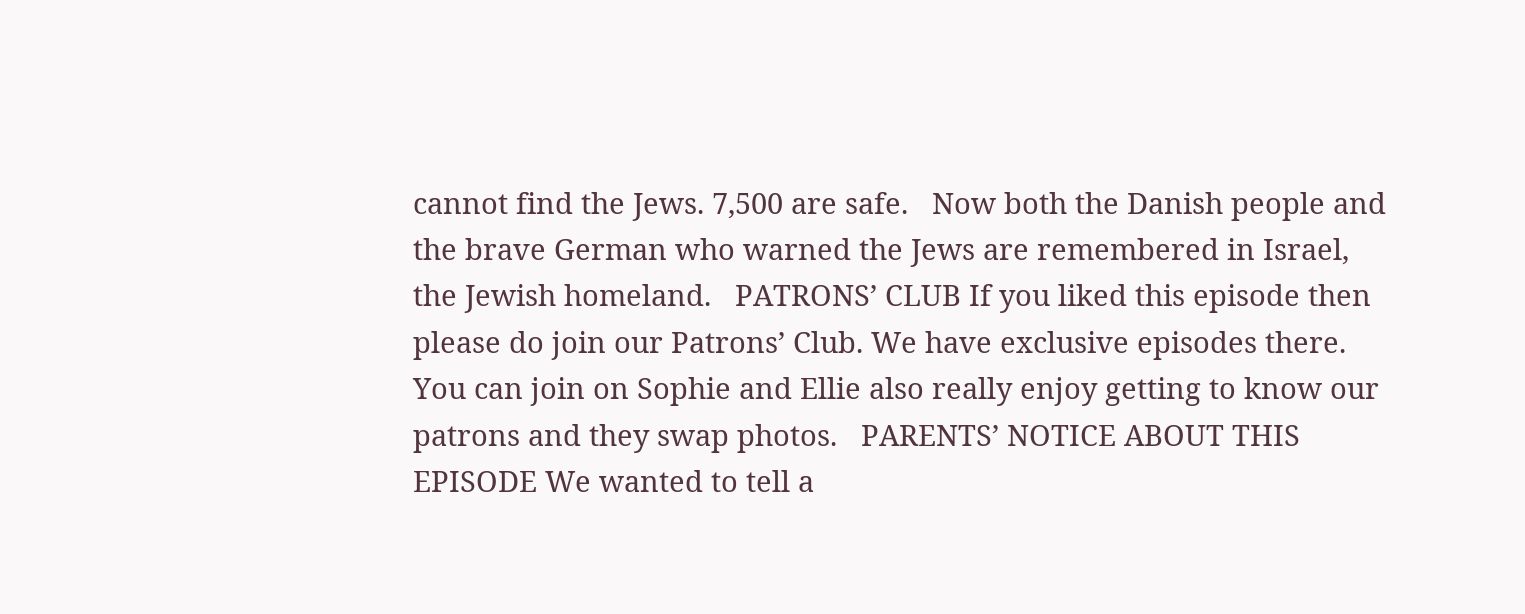cannot find the Jews. 7,500 are safe.   Now both the Danish people and the brave German who warned the Jews are remembered in Israel, the Jewish homeland.   PATRONS’ CLUB If you liked this episode then please do join our Patrons’ Club. We have exclusive episodes there. You can join on Sophie and Ellie also really enjoy getting to know our patrons and they swap photos.   PARENTS’ NOTICE ABOUT THIS EPISODE We wanted to tell a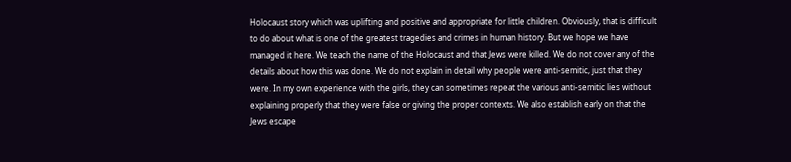Holocaust story which was uplifting and positive and appropriate for little children. Obviously, that is difficult to do about what is one of the greatest tragedies and crimes in human history. But we hope we have managed it here. We teach the name of the Holocaust and that Jews were killed. We do not cover any of the details about how this was done. We do not explain in detail why people were anti-semitic, just that they were. In my own experience with the girls, they can sometimes repeat the various anti-semitic lies without explaining properly that they were false or giving the proper contexts. We also establish early on that the Jews escape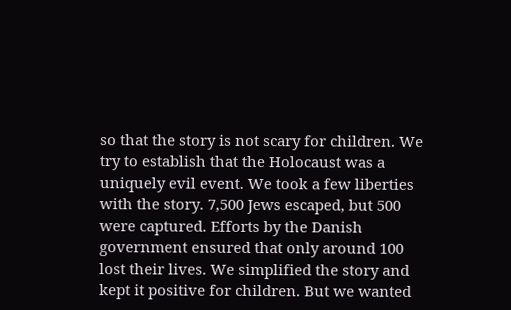so that the story is not scary for children. We try to establish that the Holocaust was a uniquely evil event. We took a few liberties with the story. 7,500 Jews escaped, but 500 were captured. Efforts by the Danish government ensured that only around 100 lost their lives. We simplified the story and kept it positive for children. But we wanted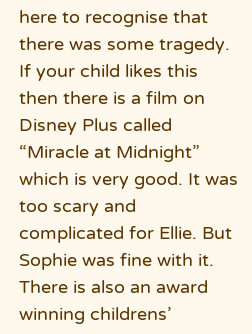here to recognise that there was some tragedy.  If your child likes this then there is a film on Disney Plus called “Miracle at Midnight” which is very good. It was too scary and complicated for Ellie. But Sophie was fine with it. There is also an award winning childrens’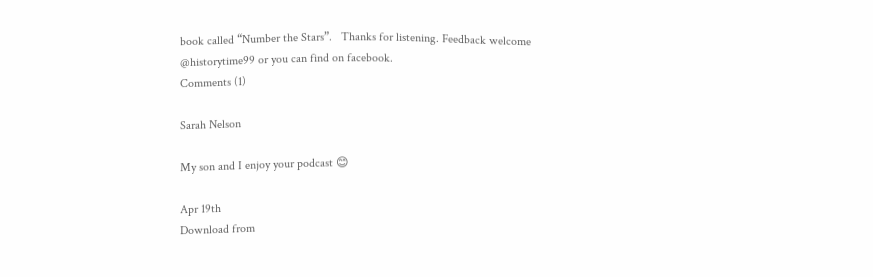book called “Number the Stars”.   Thanks for listening. Feedback welcome @historytime99 or you can find on facebook.
Comments (1)

Sarah Nelson

My son and I enjoy your podcast 😊

Apr 19th
Download from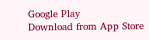Google Play
Download from App Store